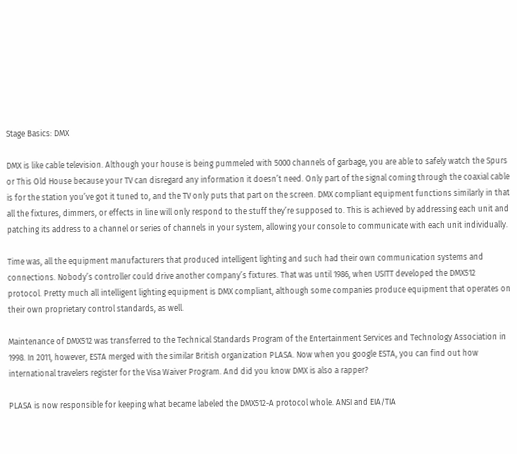Stage Basics: DMX

DMX is like cable television. Although your house is being pummeled with 5000 channels of garbage, you are able to safely watch the Spurs or This Old House because your TV can disregard any information it doesn’t need. Only part of the signal coming through the coaxial cable is for the station you’ve got it tuned to, and the TV only puts that part on the screen. DMX compliant equipment functions similarly in that all the fixtures, dimmers, or effects in line will only respond to the stuff they’re supposed to. This is achieved by addressing each unit and patching its address to a channel or series of channels in your system, allowing your console to communicate with each unit individually.

Time was, all the equipment manufacturers that produced intelligent lighting and such had their own communication systems and connections. Nobody’s controller could drive another company’s fixtures. That was until 1986, when USITT developed the DMX512 protocol. Pretty much all intelligent lighting equipment is DMX compliant, although some companies produce equipment that operates on their own proprietary control standards, as well.

Maintenance of DMX512 was transferred to the Technical Standards Program of the Entertainment Services and Technology Association in 1998. In 2011, however, ESTA merged with the similar British organization PLASA. Now when you google ESTA, you can find out how international travelers register for the Visa Waiver Program. And did you know DMX is also a rapper?

PLASA is now responsible for keeping what became labeled the DMX512-A protocol whole. ANSI and EIA/TIA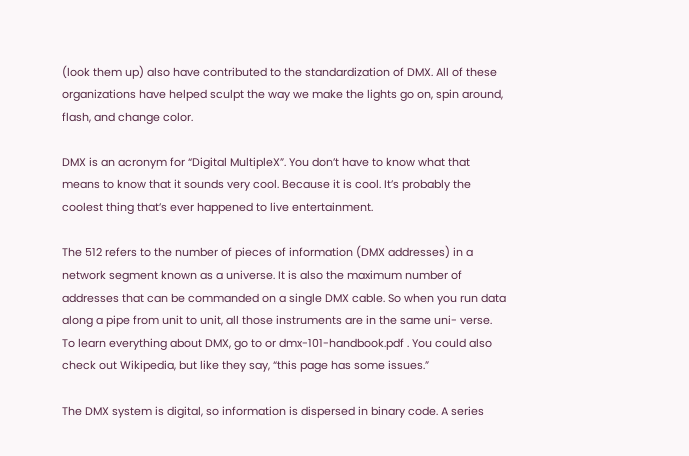(look them up) also have contributed to the standardization of DMX. All of these organizations have helped sculpt the way we make the lights go on, spin around, flash, and change color.

DMX is an acronym for “Digital MultipleX”. You don’t have to know what that means to know that it sounds very cool. Because it is cool. It’s probably the coolest thing that’s ever happened to live entertainment.

The 512 refers to the number of pieces of information (DMX addresses) in a network segment known as a universe. It is also the maximum number of addresses that can be commanded on a single DMX cable. So when you run data along a pipe from unit to unit, all those instruments are in the same uni- verse. To learn everything about DMX, go to or dmx-101-handbook.pdf . You could also check out Wikipedia, but like they say, “this page has some issues.”

The DMX system is digital, so information is dispersed in binary code. A series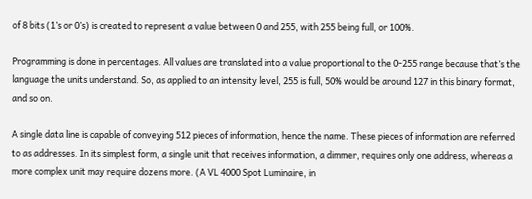of 8 bits (1’s or 0’s) is created to represent a value between 0 and 255, with 255 being full, or 100%.

Programming is done in percentages. All values are translated into a value proportional to the 0-255 range because that’s the language the units understand. So, as applied to an intensity level, 255 is full, 50% would be around 127 in this binary format, and so on.

A single data line is capable of conveying 512 pieces of information, hence the name. These pieces of information are referred to as addresses. In its simplest form, a single unit that receives information, a dimmer, requires only one address, whereas a more complex unit may require dozens more. (A VL 4000 Spot Luminaire, in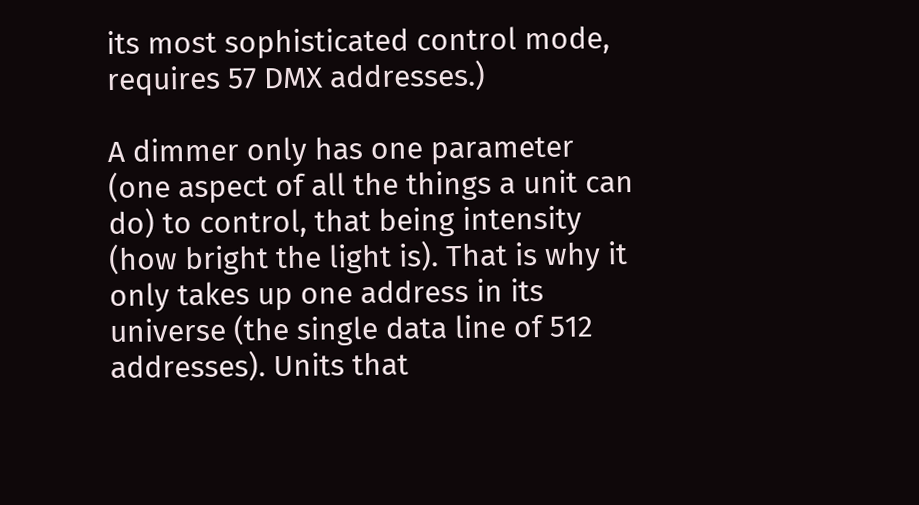its most sophisticated control mode, requires 57 DMX addresses.)

A dimmer only has one parameter (one aspect of all the things a unit can do) to control, that being intensity (how bright the light is). That is why it only takes up one address in its universe (the single data line of 512 addresses). Units that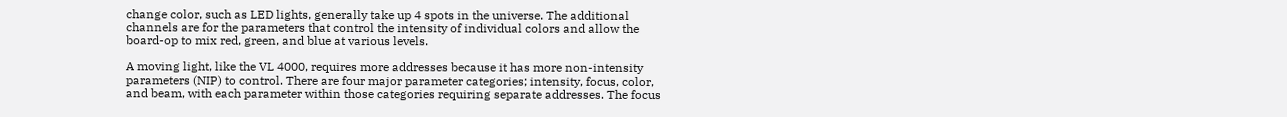change color, such as LED lights, generally take up 4 spots in the universe. The additional channels are for the parameters that control the intensity of individual colors and allow the board-op to mix red, green, and blue at various levels.

A moving light, like the VL 4000, requires more addresses because it has more non-intensity parameters (NIP) to control. There are four major parameter categories; intensity, focus, color, and beam, with each parameter within those categories requiring separate addresses. The focus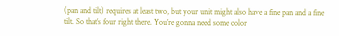(pan and tilt) requires at least two, but your unit might also have a fine pan and a fine tilt. So that’s four right there. You’re gonna need some color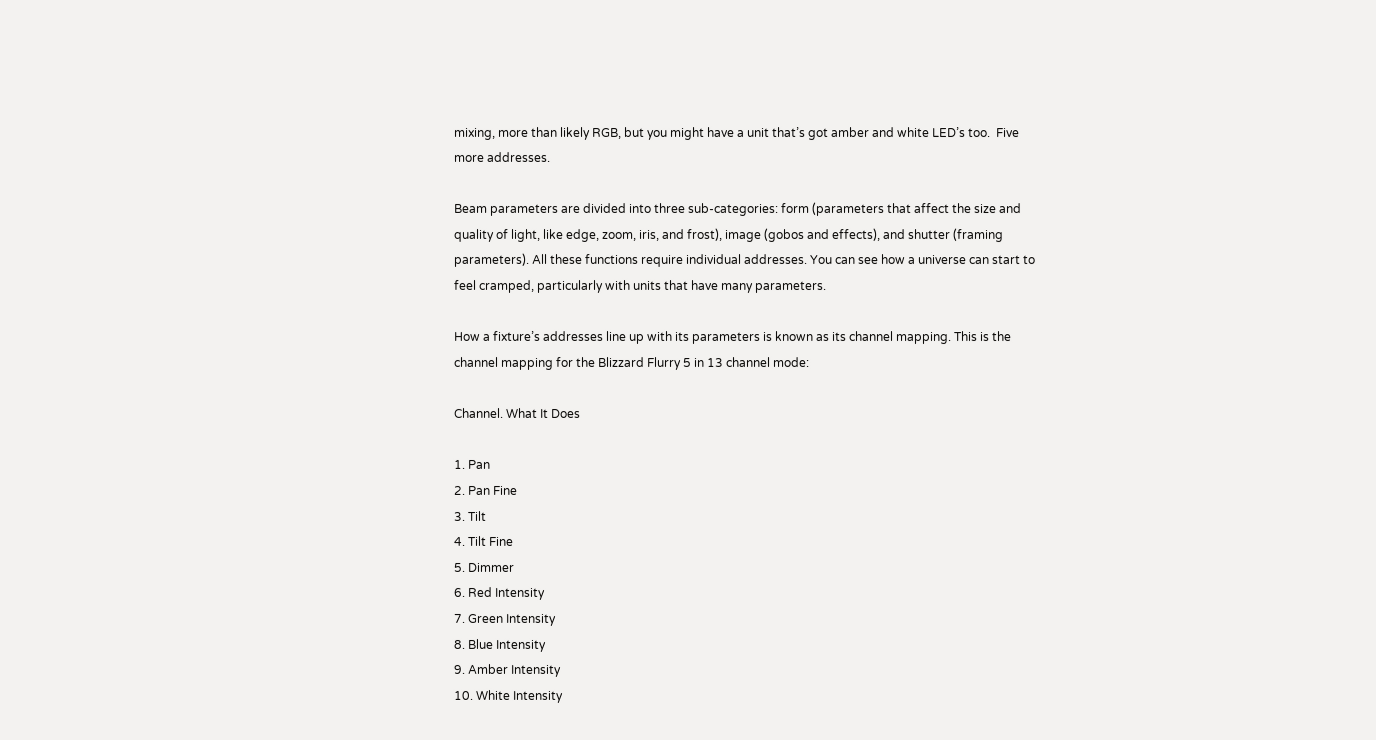mixing, more than likely RGB, but you might have a unit that’s got amber and white LED’s too.  Five more addresses.

Beam parameters are divided into three sub-categories: form (parameters that affect the size and quality of light, like edge, zoom, iris, and frost), image (gobos and effects), and shutter (framing parameters). All these functions require individual addresses. You can see how a universe can start to feel cramped, particularly with units that have many parameters.

How a fixture’s addresses line up with its parameters is known as its channel mapping. This is the channel mapping for the Blizzard Flurry 5 in 13 channel mode:

Channel. What It Does

1. Pan
2. Pan Fine
3. Tilt
4. Tilt Fine
5. Dimmer
6. Red Intensity
7. Green Intensity
8. Blue Intensity
9. Amber Intensity
10. White Intensity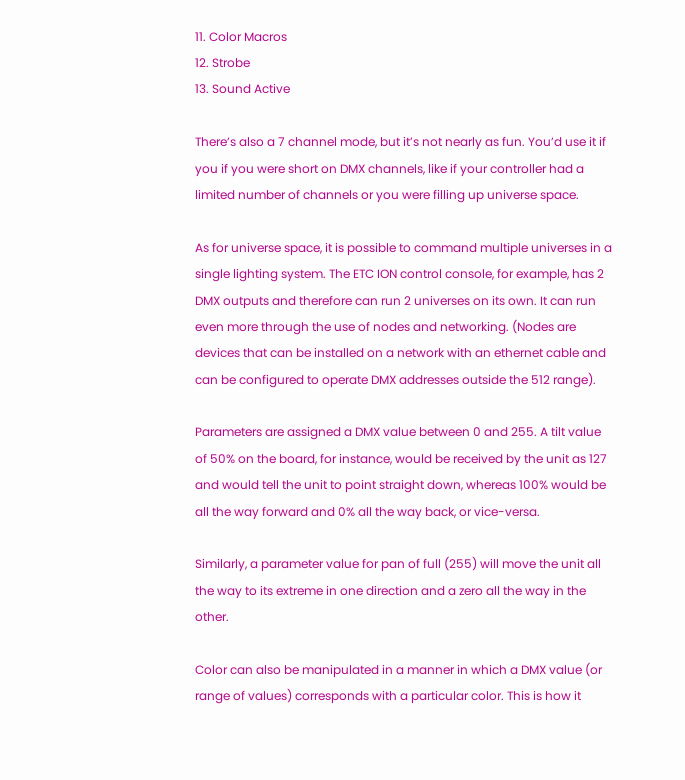11. Color Macros
12. Strobe
13. Sound Active

There’s also a 7 channel mode, but it’s not nearly as fun. You’d use it if you if you were short on DMX channels, like if your controller had a limited number of channels or you were filling up universe space.

As for universe space, it is possible to command multiple universes in a single lighting system. The ETC ION control console, for example, has 2 DMX outputs and therefore can run 2 universes on its own. It can run even more through the use of nodes and networking. (Nodes are devices that can be installed on a network with an ethernet cable and can be configured to operate DMX addresses outside the 512 range).

Parameters are assigned a DMX value between 0 and 255. A tilt value of 50% on the board, for instance, would be received by the unit as 127 and would tell the unit to point straight down, whereas 100% would be all the way forward and 0% all the way back, or vice-versa.

Similarly, a parameter value for pan of full (255) will move the unit all the way to its extreme in one direction and a zero all the way in the other.

Color can also be manipulated in a manner in which a DMX value (or range of values) corresponds with a particular color. This is how it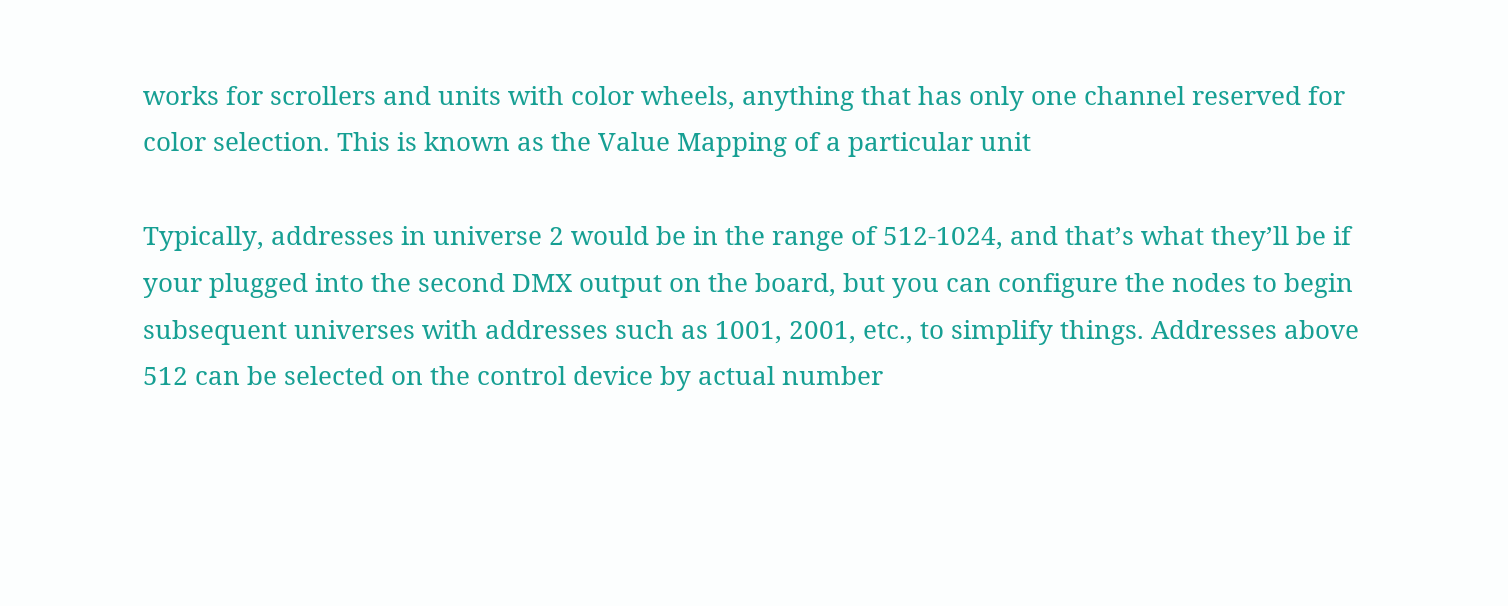works for scrollers and units with color wheels, anything that has only one channel reserved for color selection. This is known as the Value Mapping of a particular unit

Typically, addresses in universe 2 would be in the range of 512-1024, and that’s what they’ll be if your plugged into the second DMX output on the board, but you can configure the nodes to begin subsequent universes with addresses such as 1001, 2001, etc., to simplify things. Addresses above 512 can be selected on the control device by actual number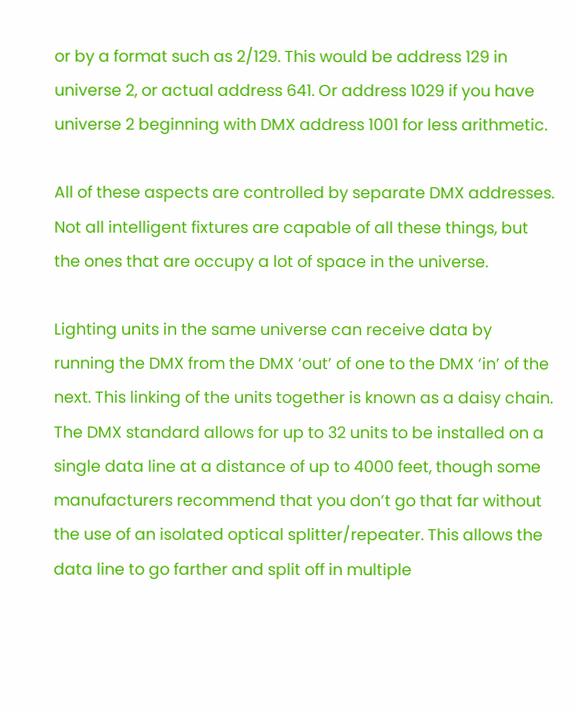or by a format such as 2/129. This would be address 129 in universe 2, or actual address 641. Or address 1029 if you have universe 2 beginning with DMX address 1001 for less arithmetic.

All of these aspects are controlled by separate DMX addresses. Not all intelligent fixtures are capable of all these things, but the ones that are occupy a lot of space in the universe.

Lighting units in the same universe can receive data by running the DMX from the DMX ‘out’ of one to the DMX ‘in’ of the next. This linking of the units together is known as a daisy chain. The DMX standard allows for up to 32 units to be installed on a single data line at a distance of up to 4000 feet, though some manufacturers recommend that you don’t go that far without the use of an isolated optical splitter/repeater. This allows the data line to go farther and split off in multiple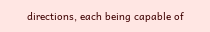directions, each being capable of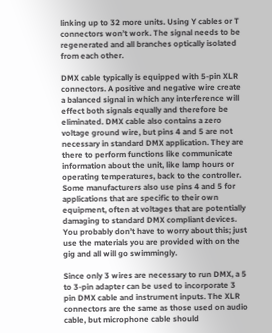linking up to 32 more units. Using Y cables or T connectors won’t work. The signal needs to be regenerated and all branches optically isolated from each other.

DMX cable typically is equipped with 5-pin XLR connectors. A positive and negative wire create a balanced signal in which any interference will effect both signals equally and therefore be eliminated. DMX cable also contains a zero voltage ground wire, but pins 4 and 5 are not necessary in standard DMX application. They are there to perform functions like communicate information about the unit, like lamp hours or operating temperatures, back to the controller. Some manufacturers also use pins 4 and 5 for applications that are specific to their own equipment, often at voltages that are potentially damaging to standard DMX compliant devices. You probably don’t have to worry about this; just use the materials you are provided with on the gig and all will go swimmingly.

Since only 3 wires are necessary to run DMX, a 5 to 3-pin adapter can be used to incorporate 3 pin DMX cable and instrument inputs. The XLR connectors are the same as those used on audio cable, but microphone cable should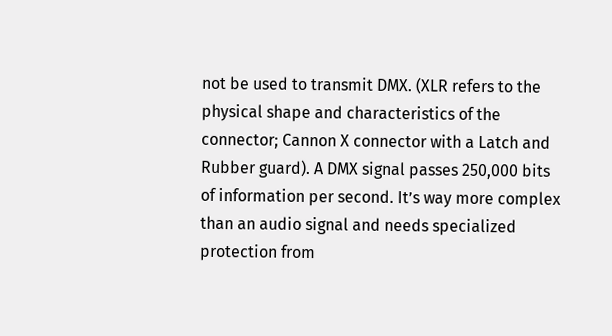not be used to transmit DMX. (XLR refers to the physical shape and characteristics of the connector; Cannon X connector with a Latch and Rubber guard). A DMX signal passes 250,000 bits of information per second. It’s way more complex than an audio signal and needs specialized protection from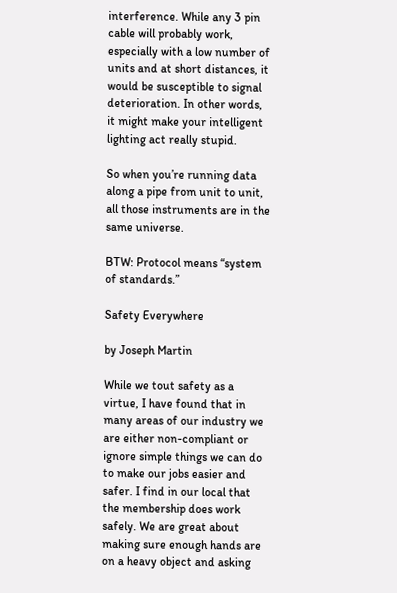interference. While any 3 pin cable will probably work, especially with a low number of units and at short distances, it would be susceptible to signal deterioration. In other words, it might make your intelligent lighting act really stupid.

So when you’re running data along a pipe from unit to unit, all those instruments are in the same universe.

BTW: Protocol means “system of standards.”

Safety Everywhere

by Joseph Martin

While we tout safety as a virtue, I have found that in many areas of our industry we are either non-compliant or ignore simple things we can do to make our jobs easier and safer. I find in our local that the membership does work safely. We are great about making sure enough hands are on a heavy object and asking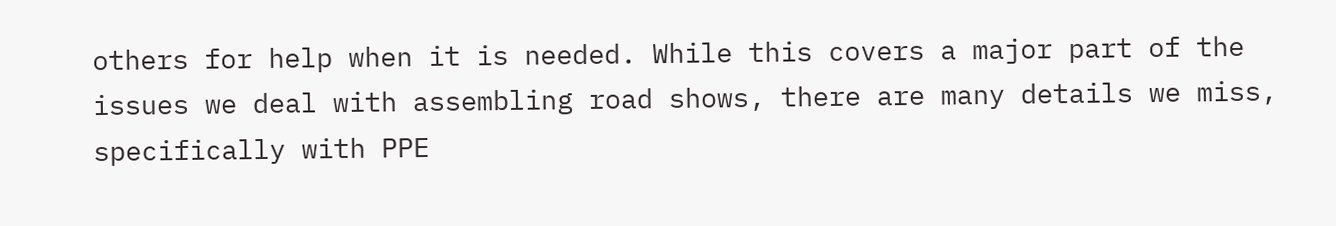others for help when it is needed. While this covers a major part of the issues we deal with assembling road shows, there are many details we miss, specifically with PPE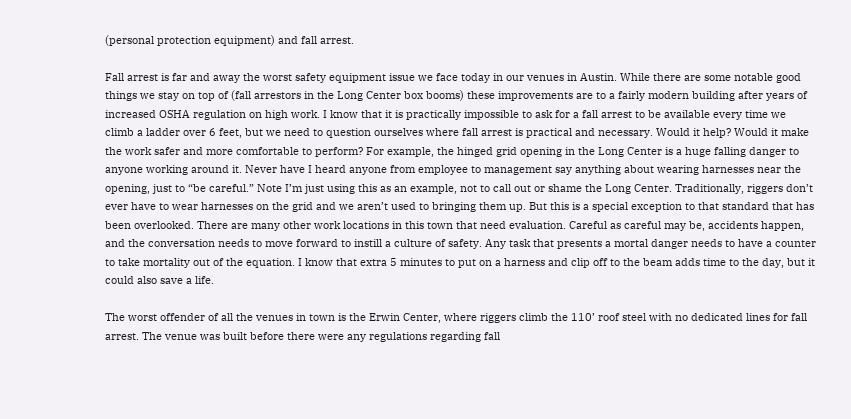(personal protection equipment) and fall arrest.

Fall arrest is far and away the worst safety equipment issue we face today in our venues in Austin. While there are some notable good things we stay on top of (fall arrestors in the Long Center box booms) these improvements are to a fairly modern building after years of increased OSHA regulation on high work. I know that it is practically impossible to ask for a fall arrest to be available every time we climb a ladder over 6 feet, but we need to question ourselves where fall arrest is practical and necessary. Would it help? Would it make the work safer and more comfortable to perform? For example, the hinged grid opening in the Long Center is a huge falling danger to anyone working around it. Never have I heard anyone from employee to management say anything about wearing harnesses near the opening, just to “be careful.” Note I’m just using this as an example, not to call out or shame the Long Center. Traditionally, riggers don’t ever have to wear harnesses on the grid and we aren’t used to bringing them up. But this is a special exception to that standard that has been overlooked. There are many other work locations in this town that need evaluation. Careful as careful may be, accidents happen, and the conversation needs to move forward to instill a culture of safety. Any task that presents a mortal danger needs to have a counter to take mortality out of the equation. I know that extra 5 minutes to put on a harness and clip off to the beam adds time to the day, but it could also save a life.

The worst offender of all the venues in town is the Erwin Center, where riggers climb the 110’ roof steel with no dedicated lines for fall arrest. The venue was built before there were any regulations regarding fall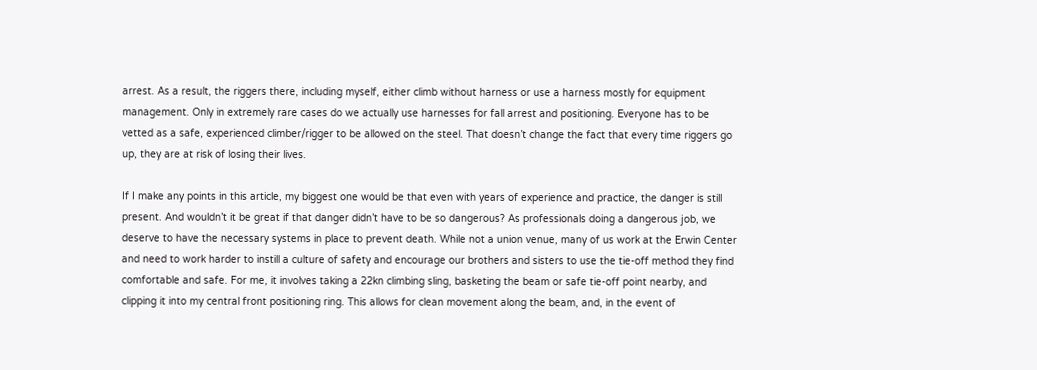arrest. As a result, the riggers there, including myself, either climb without harness or use a harness mostly for equipment management. Only in extremely rare cases do we actually use harnesses for fall arrest and positioning. Everyone has to be vetted as a safe, experienced climber/rigger to be allowed on the steel. That doesn’t change the fact that every time riggers go up, they are at risk of losing their lives.

If I make any points in this article, my biggest one would be that even with years of experience and practice, the danger is still present. And wouldn’t it be great if that danger didn’t have to be so dangerous? As professionals doing a dangerous job, we deserve to have the necessary systems in place to prevent death. While not a union venue, many of us work at the Erwin Center and need to work harder to instill a culture of safety and encourage our brothers and sisters to use the tie-off method they find comfortable and safe. For me, it involves taking a 22kn climbing sling, basketing the beam or safe tie-off point nearby, and clipping it into my central front positioning ring. This allows for clean movement along the beam, and, in the event of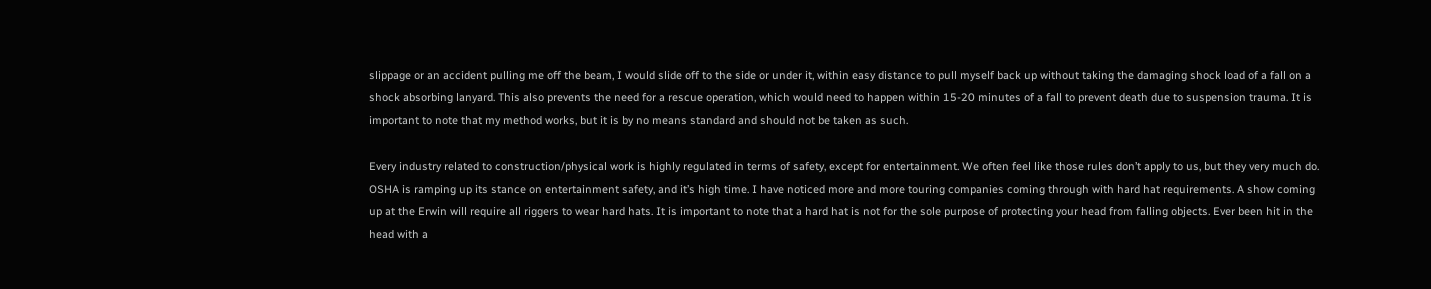slippage or an accident pulling me off the beam, I would slide off to the side or under it, within easy distance to pull myself back up without taking the damaging shock load of a fall on a shock absorbing lanyard. This also prevents the need for a rescue operation, which would need to happen within 15-20 minutes of a fall to prevent death due to suspension trauma. It is important to note that my method works, but it is by no means standard and should not be taken as such.

Every industry related to construction/physical work is highly regulated in terms of safety, except for entertainment. We often feel like those rules don’t apply to us, but they very much do. OSHA is ramping up its stance on entertainment safety, and it’s high time. I have noticed more and more touring companies coming through with hard hat requirements. A show coming up at the Erwin will require all riggers to wear hard hats. It is important to note that a hard hat is not for the sole purpose of protecting your head from falling objects. Ever been hit in the head with a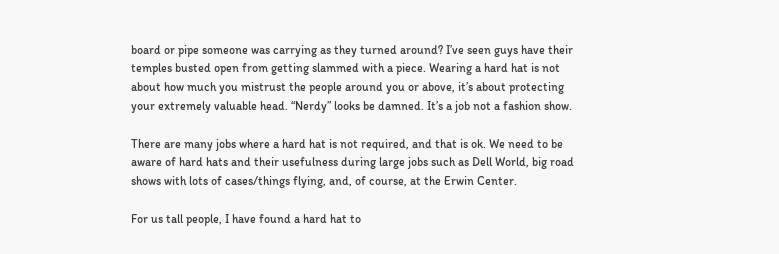board or pipe someone was carrying as they turned around? I’ve seen guys have their temples busted open from getting slammed with a piece. Wearing a hard hat is not about how much you mistrust the people around you or above, it’s about protecting your extremely valuable head. “Nerdy” looks be damned. It’s a job not a fashion show.

There are many jobs where a hard hat is not required, and that is ok. We need to be aware of hard hats and their usefulness during large jobs such as Dell World, big road shows with lots of cases/things flying, and, of course, at the Erwin Center.

For us tall people, I have found a hard hat to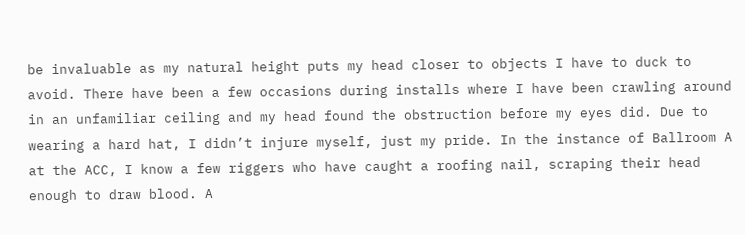be invaluable as my natural height puts my head closer to objects I have to duck to avoid. There have been a few occasions during installs where I have been crawling around in an unfamiliar ceiling and my head found the obstruction before my eyes did. Due to wearing a hard hat, I didn’t injure myself, just my pride. In the instance of Ballroom A at the ACC, I know a few riggers who have caught a roofing nail, scraping their head enough to draw blood. A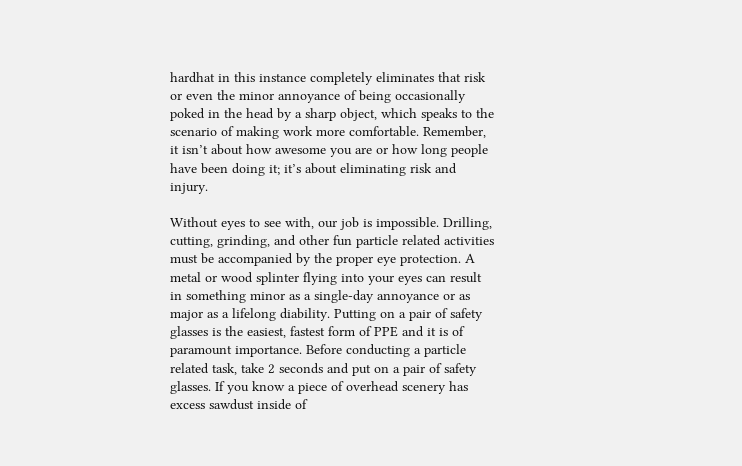hardhat in this instance completely eliminates that risk or even the minor annoyance of being occasionally poked in the head by a sharp object, which speaks to the scenario of making work more comfortable. Remember, it isn’t about how awesome you are or how long people have been doing it; it’s about eliminating risk and injury.

Without eyes to see with, our job is impossible. Drilling, cutting, grinding, and other fun particle related activities must be accompanied by the proper eye protection. A metal or wood splinter flying into your eyes can result in something minor as a single-day annoyance or as major as a lifelong diability. Putting on a pair of safety glasses is the easiest, fastest form of PPE and it is of paramount importance. Before conducting a particle related task, take 2 seconds and put on a pair of safety glasses. If you know a piece of overhead scenery has excess sawdust inside of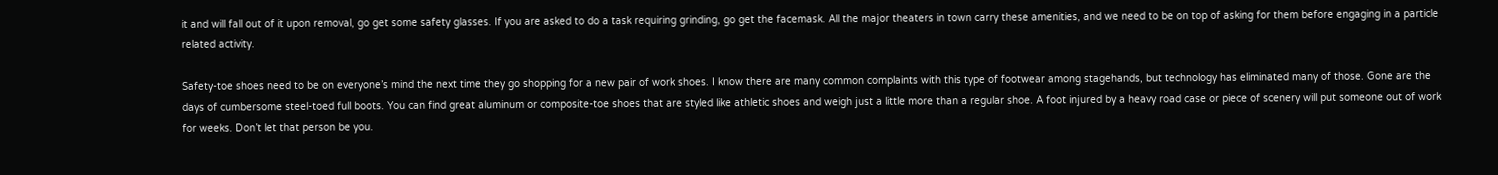it and will fall out of it upon removal, go get some safety glasses. If you are asked to do a task requiring grinding, go get the facemask. All the major theaters in town carry these amenities, and we need to be on top of asking for them before engaging in a particle related activity.

Safety-toe shoes need to be on everyone’s mind the next time they go shopping for a new pair of work shoes. I know there are many common complaints with this type of footwear among stagehands, but technology has eliminated many of those. Gone are the days of cumbersome steel-toed full boots. You can find great aluminum or composite-toe shoes that are styled like athletic shoes and weigh just a little more than a regular shoe. A foot injured by a heavy road case or piece of scenery will put someone out of work for weeks. Don’t let that person be you.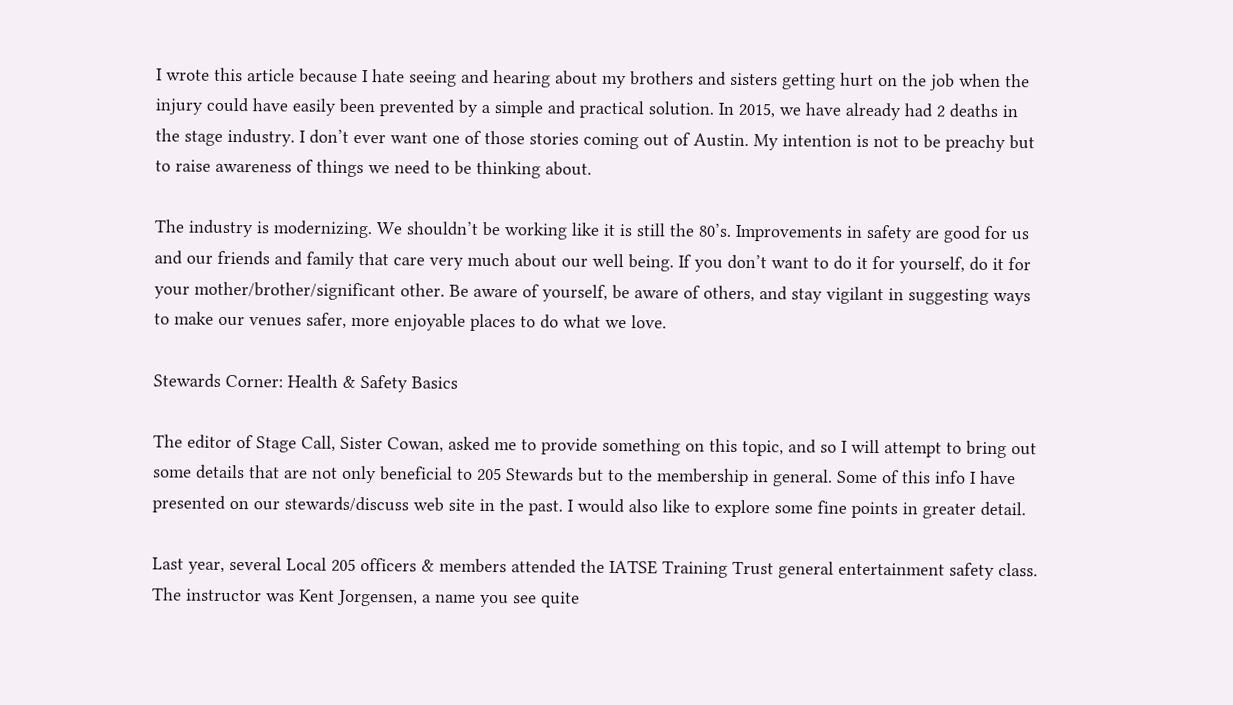I wrote this article because I hate seeing and hearing about my brothers and sisters getting hurt on the job when the injury could have easily been prevented by a simple and practical solution. In 2015, we have already had 2 deaths in the stage industry. I don’t ever want one of those stories coming out of Austin. My intention is not to be preachy but to raise awareness of things we need to be thinking about.

The industry is modernizing. We shouldn’t be working like it is still the 80’s. Improvements in safety are good for us and our friends and family that care very much about our well being. If you don’t want to do it for yourself, do it for your mother/brother/significant other. Be aware of yourself, be aware of others, and stay vigilant in suggesting ways to make our venues safer, more enjoyable places to do what we love.

Stewards Corner: Health & Safety Basics

The editor of Stage Call, Sister Cowan, asked me to provide something on this topic, and so I will attempt to bring out some details that are not only beneficial to 205 Stewards but to the membership in general. Some of this info I have presented on our stewards/discuss web site in the past. I would also like to explore some fine points in greater detail.

Last year, several Local 205 officers & members attended the IATSE Training Trust general entertainment safety class. The instructor was Kent Jorgensen, a name you see quite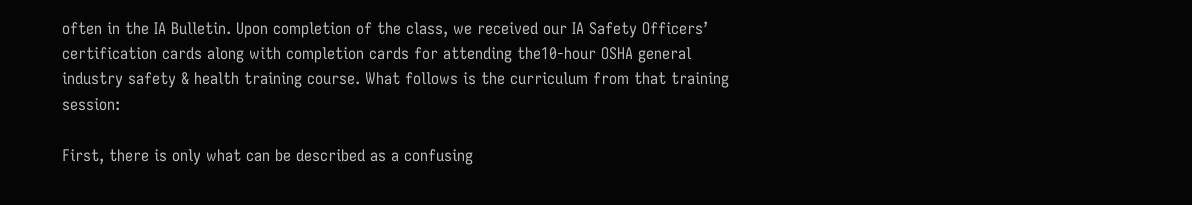often in the IA Bulletin. Upon completion of the class, we received our IA Safety Officers’ certification cards along with completion cards for attending the10-hour OSHA general industry safety & health training course. What follows is the curriculum from that training session:

First, there is only what can be described as a confusing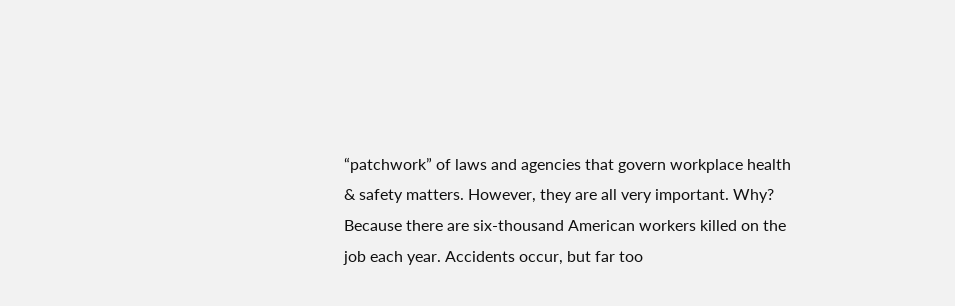“patchwork” of laws and agencies that govern workplace health & safety matters. However, they are all very important. Why?  Because there are six-thousand American workers killed on the job each year. Accidents occur, but far too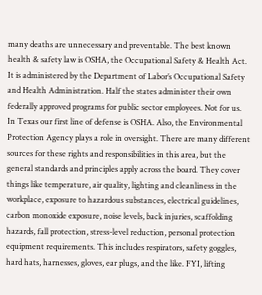many deaths are unnecessary and preventable. The best known health & safety law is OSHA, the Occupational Safety & Health Act.  It is administered by the Department of Labor’s Occupational Safety and Health Administration. Half the states administer their own federally approved programs for public sector employees. Not for us. In Texas our first line of defense is OSHA. Also, the Environmental Protection Agency plays a role in oversight. There are many different sources for these rights and responsibilities in this area, but the general standards and principles apply across the board. They cover things like temperature, air quality, lighting and cleanliness in the workplace, exposure to hazardous substances, electrical guidelines, carbon monoxide exposure, noise levels, back injuries, scaffolding hazards, fall protection, stress-level reduction, personal protection equipment requirements. This includes respirators, safety goggles, hard hats, harnesses, gloves, ear plugs, and the like. FYI, lifting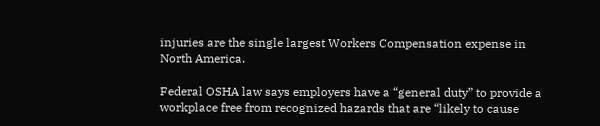injuries are the single largest Workers Compensation expense in North America.

Federal OSHA law says employers have a “general duty” to provide a workplace free from recognized hazards that are “likely to cause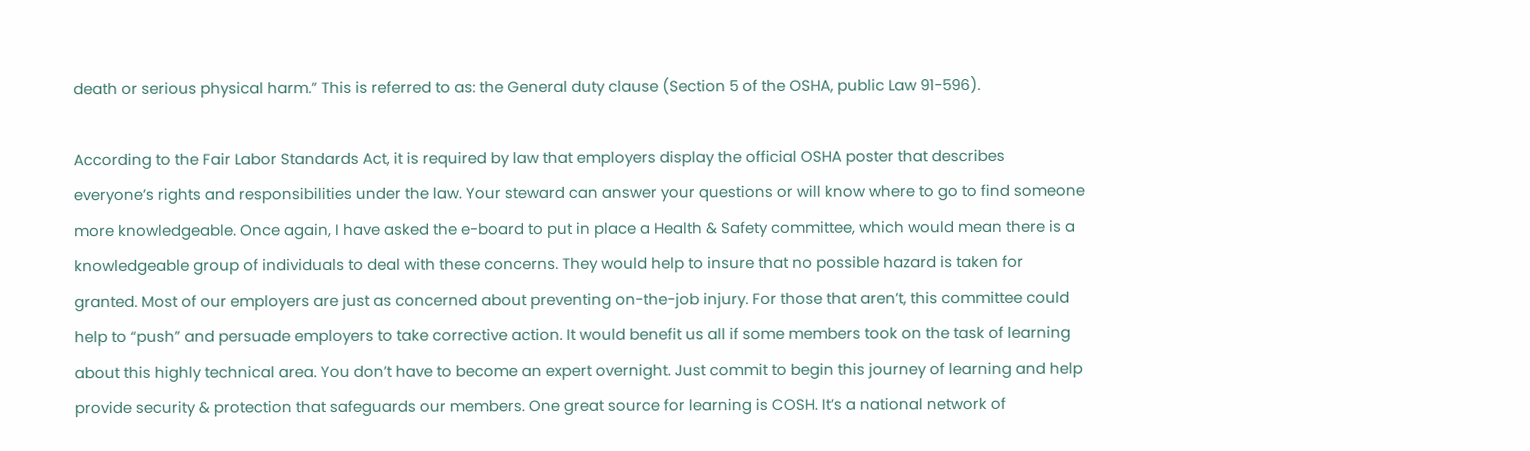death or serious physical harm.” This is referred to as: the General duty clause (Section 5 of the OSHA, public Law 91-596).

According to the Fair Labor Standards Act, it is required by law that employers display the official OSHA poster that describes everyone’s rights and responsibilities under the law. Your steward can answer your questions or will know where to go to find someone more knowledgeable. Once again, I have asked the e-board to put in place a Health & Safety committee, which would mean there is a knowledgeable group of individuals to deal with these concerns. They would help to insure that no possible hazard is taken for granted. Most of our employers are just as concerned about preventing on-the-job injury. For those that aren’t, this committee could help to “push” and persuade employers to take corrective action. It would benefit us all if some members took on the task of learning about this highly technical area. You don’t have to become an expert overnight. Just commit to begin this journey of learning and help provide security & protection that safeguards our members. One great source for learning is COSH. It’s a national network of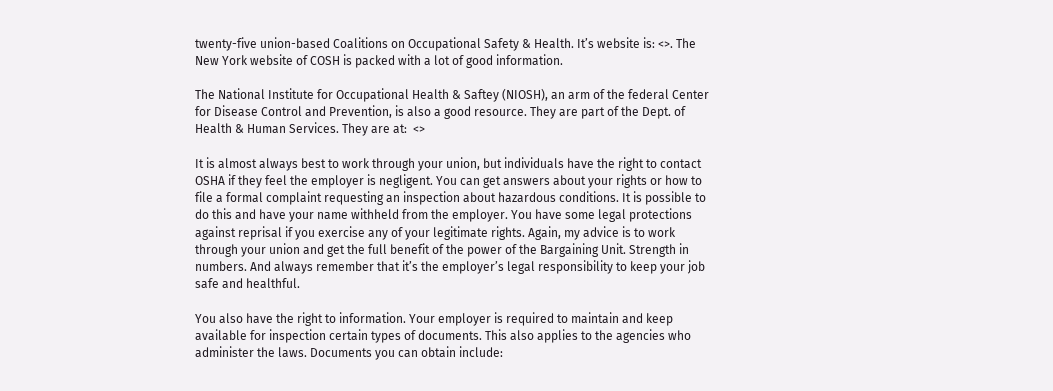twenty-five union-based Coalitions on Occupational Safety & Health. It’s website is: <>. The New York website of COSH is packed with a lot of good information.

The National Institute for Occupational Health & Saftey (NIOSH), an arm of the federal Center for Disease Control and Prevention, is also a good resource. They are part of the Dept. of Health & Human Services. They are at:  <>

It is almost always best to work through your union, but individuals have the right to contact OSHA if they feel the employer is negligent. You can get answers about your rights or how to file a formal complaint requesting an inspection about hazardous conditions. It is possible to do this and have your name withheld from the employer. You have some legal protections against reprisal if you exercise any of your legitimate rights. Again, my advice is to work through your union and get the full benefit of the power of the Bargaining Unit. Strength in numbers. And always remember that it’s the employer’s legal responsibility to keep your job safe and healthful.

You also have the right to information. Your employer is required to maintain and keep available for inspection certain types of documents. This also applies to the agencies who administer the laws. Documents you can obtain include: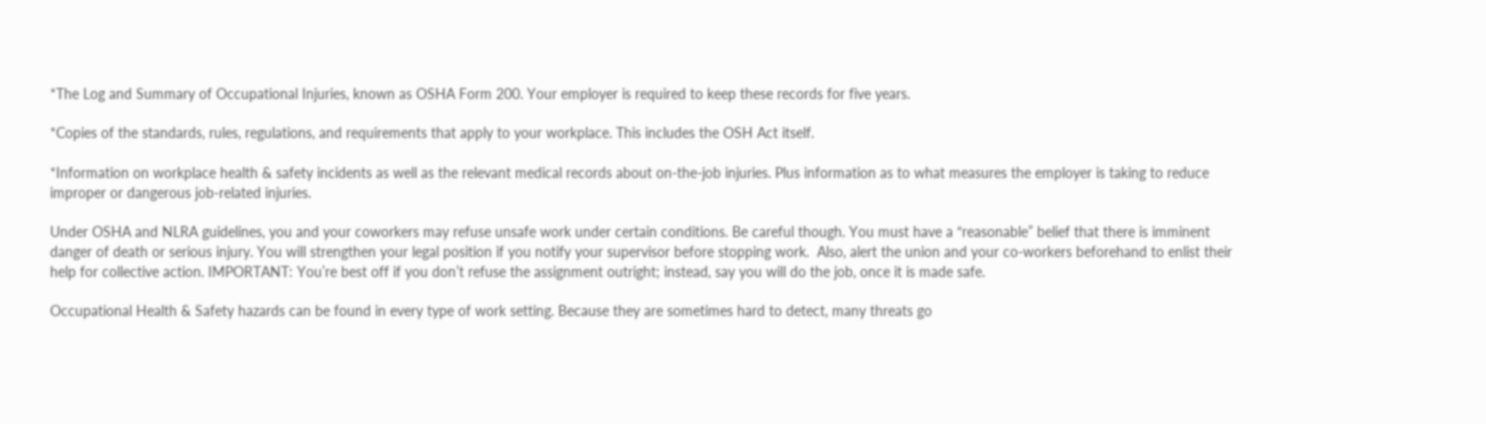*The Log and Summary of Occupational Injuries, known as OSHA Form 200. Your employer is required to keep these records for five years.

*Copies of the standards, rules, regulations, and requirements that apply to your workplace. This includes the OSH Act itself.

*Information on workplace health & safety incidents as well as the relevant medical records about on-the-job injuries. Plus information as to what measures the employer is taking to reduce improper or dangerous job-related injuries.

Under OSHA and NLRA guidelines, you and your coworkers may refuse unsafe work under certain conditions. Be careful though. You must have a “reasonable” belief that there is imminent danger of death or serious injury. You will strengthen your legal position if you notify your supervisor before stopping work.  Also, alert the union and your co-workers beforehand to enlist their help for collective action. IMPORTANT: You’re best off if you don’t refuse the assignment outright; instead, say you will do the job, once it is made safe.

Occupational Health & Safety hazards can be found in every type of work setting. Because they are sometimes hard to detect, many threats go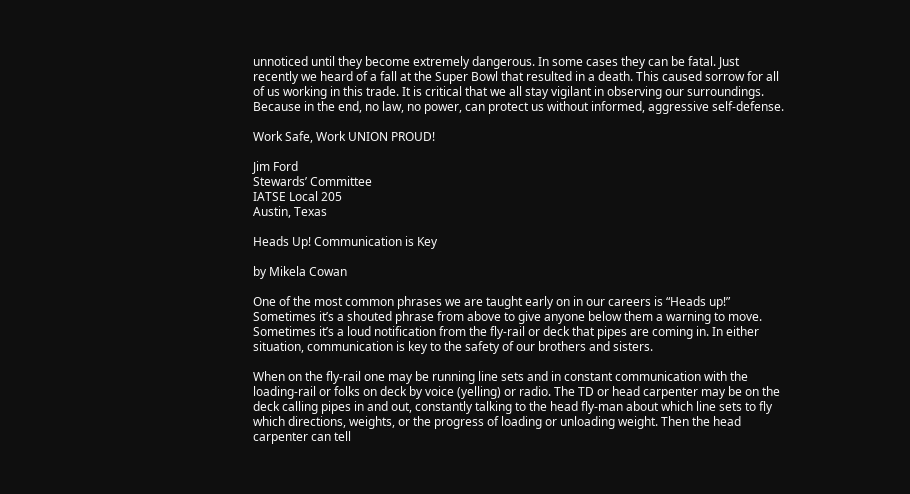unnoticed until they become extremely dangerous. In some cases they can be fatal. Just recently we heard of a fall at the Super Bowl that resulted in a death. This caused sorrow for all of us working in this trade. It is critical that we all stay vigilant in observing our surroundings. Because in the end, no law, no power, can protect us without informed, aggressive self-defense.

Work Safe, Work UNION PROUD!

Jim Ford
Stewards’ Committee
IATSE Local 205
Austin, Texas

Heads Up! Communication is Key

by Mikela Cowan

One of the most common phrases we are taught early on in our careers is “Heads up!” Sometimes it’s a shouted phrase from above to give anyone below them a warning to move. Sometimes it’s a loud notification from the fly-rail or deck that pipes are coming in. In either situation, communication is key to the safety of our brothers and sisters.

When on the fly-rail one may be running line sets and in constant communication with the loading-rail or folks on deck by voice (yelling) or radio. The TD or head carpenter may be on the deck calling pipes in and out, constantly talking to the head fly-man about which line sets to fly which directions, weights, or the progress of loading or unloading weight. Then the head carpenter can tell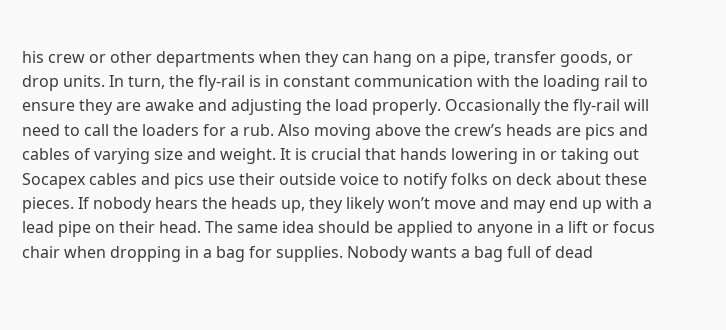his crew or other departments when they can hang on a pipe, transfer goods, or drop units. In turn, the fly-rail is in constant communication with the loading rail to ensure they are awake and adjusting the load properly. Occasionally the fly-rail will need to call the loaders for a rub. Also moving above the crew’s heads are pics and cables of varying size and weight. It is crucial that hands lowering in or taking out Socapex cables and pics use their outside voice to notify folks on deck about these pieces. If nobody hears the heads up, they likely won’t move and may end up with a lead pipe on their head. The same idea should be applied to anyone in a lift or focus chair when dropping in a bag for supplies. Nobody wants a bag full of dead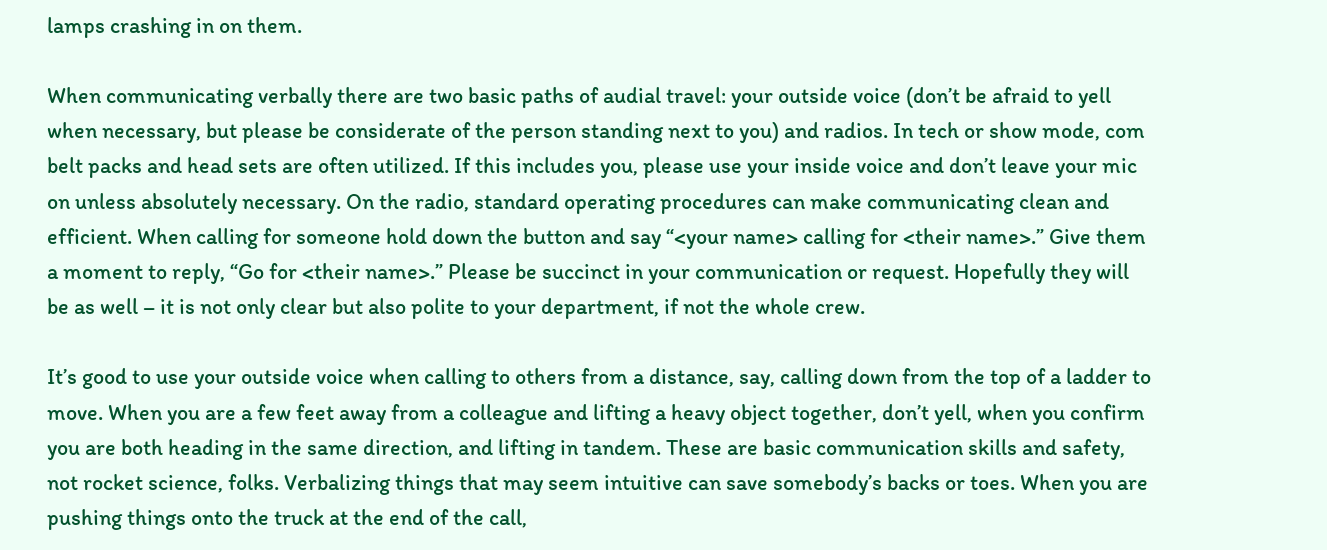lamps crashing in on them.

When communicating verbally there are two basic paths of audial travel: your outside voice (don’t be afraid to yell when necessary, but please be considerate of the person standing next to you) and radios. In tech or show mode, com belt packs and head sets are often utilized. If this includes you, please use your inside voice and don’t leave your mic on unless absolutely necessary. On the radio, standard operating procedures can make communicating clean and efficient. When calling for someone hold down the button and say “<your name> calling for <their name>.” Give them a moment to reply, “Go for <their name>.” Please be succinct in your communication or request. Hopefully they will be as well – it is not only clear but also polite to your department, if not the whole crew.

It’s good to use your outside voice when calling to others from a distance, say, calling down from the top of a ladder to move. When you are a few feet away from a colleague and lifting a heavy object together, don’t yell, when you confirm you are both heading in the same direction, and lifting in tandem. These are basic communication skills and safety, not rocket science, folks. Verbalizing things that may seem intuitive can save somebody’s backs or toes. When you are pushing things onto the truck at the end of the call,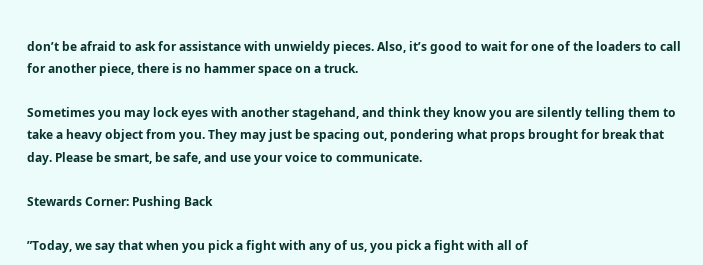don’t be afraid to ask for assistance with unwieldy pieces. Also, it’s good to wait for one of the loaders to call for another piece, there is no hammer space on a truck.

Sometimes you may lock eyes with another stagehand, and think they know you are silently telling them to take a heavy object from you. They may just be spacing out, pondering what props brought for break that day. Please be smart, be safe, and use your voice to communicate.

Stewards Corner: Pushing Back

”Today, we say that when you pick a fight with any of us, you pick a fight with all of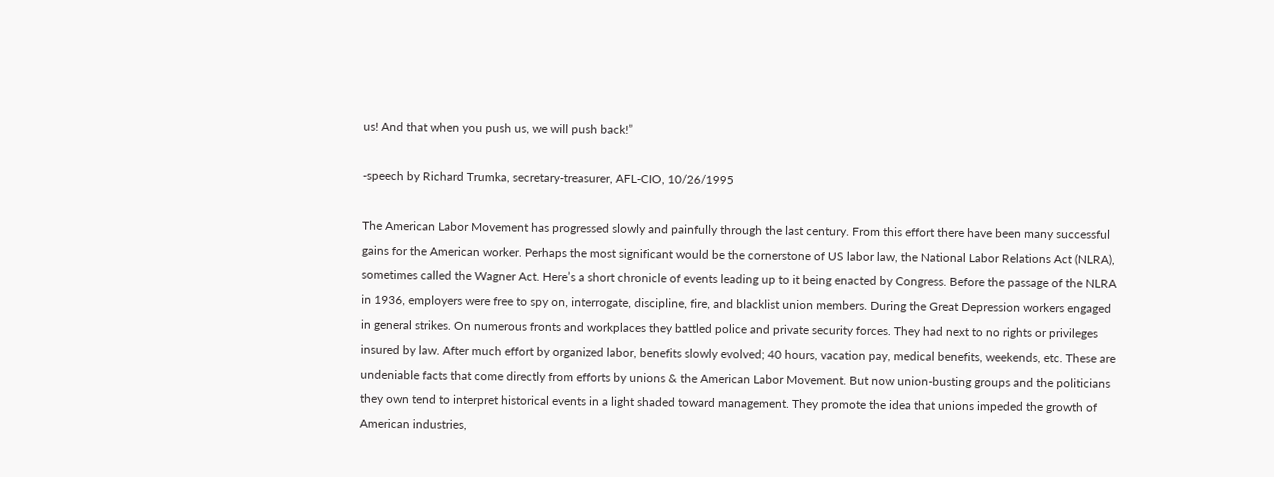us! And that when you push us, we will push back!”

-speech by Richard Trumka, secretary-treasurer, AFL-CIO, 10/26/1995

The American Labor Movement has progressed slowly and painfully through the last century. From this effort there have been many successful gains for the American worker. Perhaps the most significant would be the cornerstone of US labor law, the National Labor Relations Act (NLRA), sometimes called the Wagner Act. Here’s a short chronicle of events leading up to it being enacted by Congress. Before the passage of the NLRA in 1936, employers were free to spy on, interrogate, discipline, fire, and blacklist union members. During the Great Depression workers engaged in general strikes. On numerous fronts and workplaces they battled police and private security forces. They had next to no rights or privileges insured by law. After much effort by organized labor, benefits slowly evolved; 40 hours, vacation pay, medical benefits, weekends, etc. These are undeniable facts that come directly from efforts by unions & the American Labor Movement. But now union-busting groups and the politicians they own tend to interpret historical events in a light shaded toward management. They promote the idea that unions impeded the growth of American industries,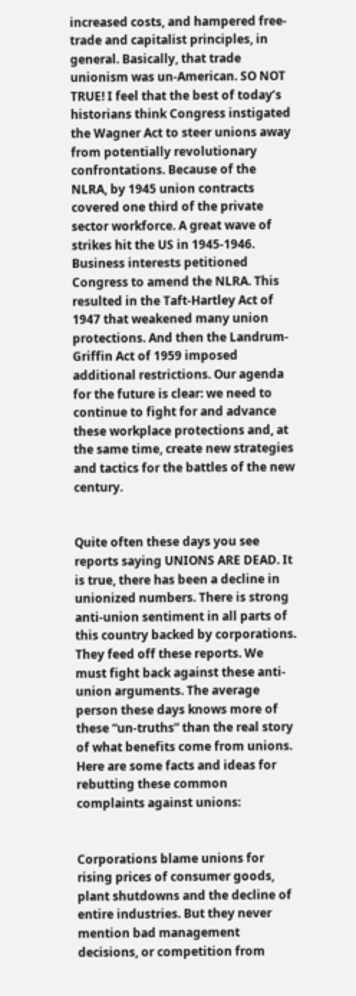increased costs, and hampered free-trade and capitalist principles, in general. Basically, that trade unionism was un-American. SO NOT TRUE! I feel that the best of today’s historians think Congress instigated the Wagner Act to steer unions away from potentially revolutionary confrontations. Because of the NLRA, by 1945 union contracts covered one third of the private sector workforce. A great wave of strikes hit the US in 1945-1946. Business interests petitioned Congress to amend the NLRA. This resulted in the Taft-Hartley Act of 1947 that weakened many union protections. And then the Landrum-Griffin Act of 1959 imposed additional restrictions. Our agenda for the future is clear: we need to continue to fight for and advance these workplace protections and, at the same time, create new strategies and tactics for the battles of the new century.


Quite often these days you see reports saying UNIONS ARE DEAD. It is true, there has been a decline in unionized numbers. There is strong anti-union sentiment in all parts of this country backed by corporations. They feed off these reports. We must fight back against these anti-union arguments. The average person these days knows more of these “un-truths” than the real story of what benefits come from unions. Here are some facts and ideas for rebutting these common complaints against unions:


Corporations blame unions for rising prices of consumer goods, plant shutdowns and the decline of entire industries. But they never mention bad management decisions, or competition from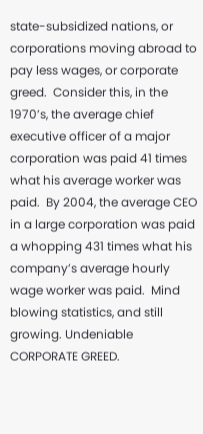state-subsidized nations, or corporations moving abroad to pay less wages, or corporate greed.  Consider this, in the 1970’s, the average chief executive officer of a major corporation was paid 41 times what his average worker was paid.  By 2004, the average CEO in a large corporation was paid a whopping 431 times what his company’s average hourly wage worker was paid.  Mind blowing statistics, and still growing. Undeniable CORPORATE GREED.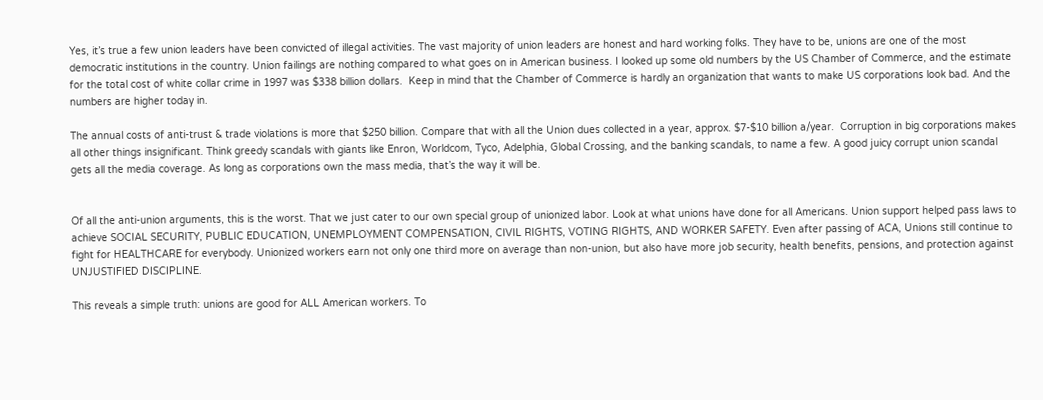Yes, it’s true a few union leaders have been convicted of illegal activities. The vast majority of union leaders are honest and hard working folks. They have to be, unions are one of the most democratic institutions in the country. Union failings are nothing compared to what goes on in American business. I looked up some old numbers by the US Chamber of Commerce, and the estimate for the total cost of white collar crime in 1997 was $338 billion dollars.  Keep in mind that the Chamber of Commerce is hardly an organization that wants to make US corporations look bad. And the numbers are higher today in.

The annual costs of anti-trust & trade violations is more that $250 billion. Compare that with all the Union dues collected in a year, approx. $7-$10 billion a/year.  Corruption in big corporations makes all other things insignificant. Think greedy scandals with giants like Enron, Worldcom, Tyco, Adelphia, Global Crossing, and the banking scandals, to name a few. A good juicy corrupt union scandal gets all the media coverage. As long as corporations own the mass media, that’s the way it will be.


Of all the anti-union arguments, this is the worst. That we just cater to our own special group of unionized labor. Look at what unions have done for all Americans. Union support helped pass laws to achieve SOCIAL SECURITY, PUBLIC EDUCATION, UNEMPLOYMENT COMPENSATION, CIVIL RIGHTS, VOTING RIGHTS, AND WORKER SAFETY. Even after passing of ACA, Unions still continue to fight for HEALTHCARE for everybody. Unionized workers earn not only one third more on average than non-union, but also have more job security, health benefits, pensions, and protection against UNJUSTIFIED DISCIPLINE.

This reveals a simple truth: unions are good for ALL American workers. To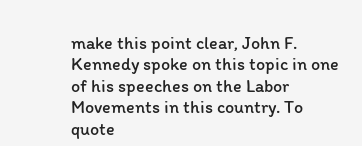make this point clear, John F. Kennedy spoke on this topic in one of his speeches on the Labor Movements in this country. To quote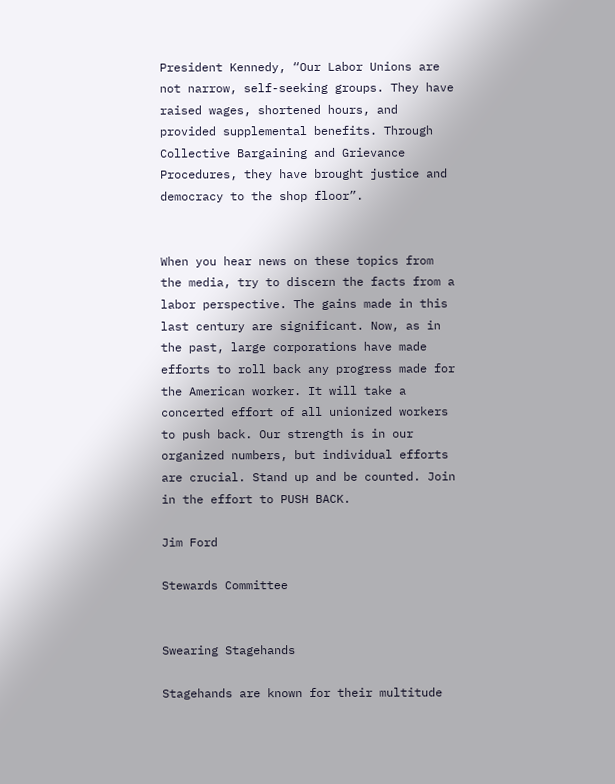President Kennedy, “Our Labor Unions are not narrow, self-seeking groups. They have raised wages, shortened hours, and provided supplemental benefits. Through Collective Bargaining and Grievance Procedures, they have brought justice and democracy to the shop floor”.


When you hear news on these topics from the media, try to discern the facts from a labor perspective. The gains made in this last century are significant. Now, as in the past, large corporations have made efforts to roll back any progress made for the American worker. It will take a concerted effort of all unionized workers to push back. Our strength is in our organized numbers, but individual efforts are crucial. Stand up and be counted. Join in the effort to PUSH BACK.

Jim Ford

Stewards Committee


Swearing Stagehands

Stagehands are known for their multitude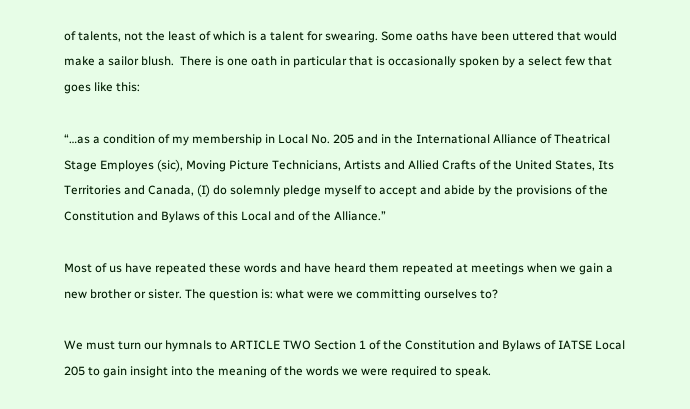of talents, not the least of which is a talent for swearing. Some oaths have been uttered that would make a sailor blush.  There is one oath in particular that is occasionally spoken by a select few that goes like this:

“…as a condition of my membership in Local No. 205 and in the International Alliance of Theatrical Stage Employes (sic), Moving Picture Technicians, Artists and Allied Crafts of the United States, Its Territories and Canada, (I) do solemnly pledge myself to accept and abide by the provisions of the Constitution and Bylaws of this Local and of the Alliance.”

Most of us have repeated these words and have heard them repeated at meetings when we gain a new brother or sister. The question is: what were we committing ourselves to?

We must turn our hymnals to ARTICLE TWO Section 1 of the Constitution and Bylaws of IATSE Local 205 to gain insight into the meaning of the words we were required to speak.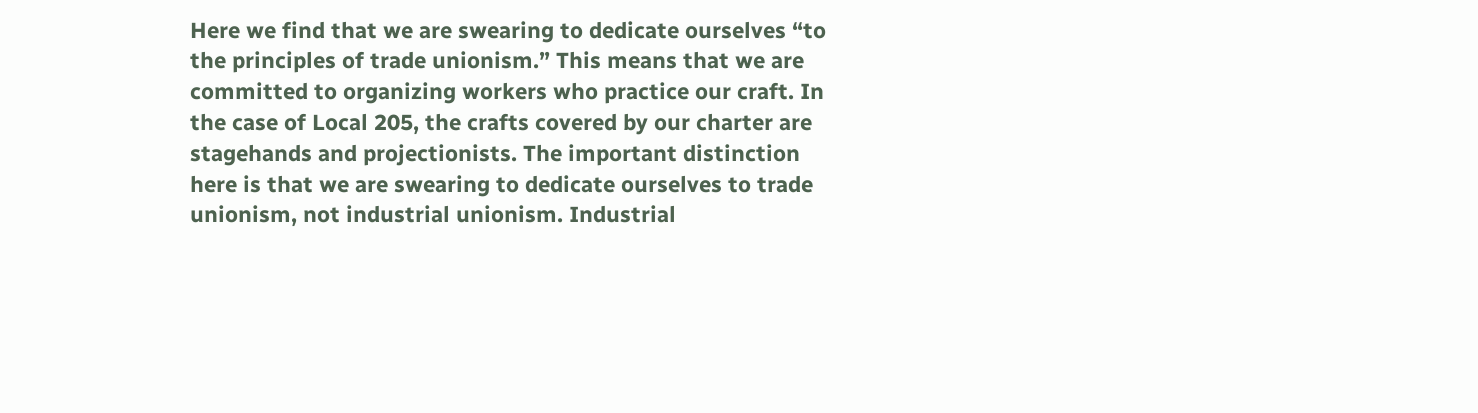Here we find that we are swearing to dedicate ourselves “to the principles of trade unionism.” This means that we are committed to organizing workers who practice our craft. In the case of Local 205, the crafts covered by our charter are stagehands and projectionists. The important distinction here is that we are swearing to dedicate ourselves to trade unionism, not industrial unionism. Industrial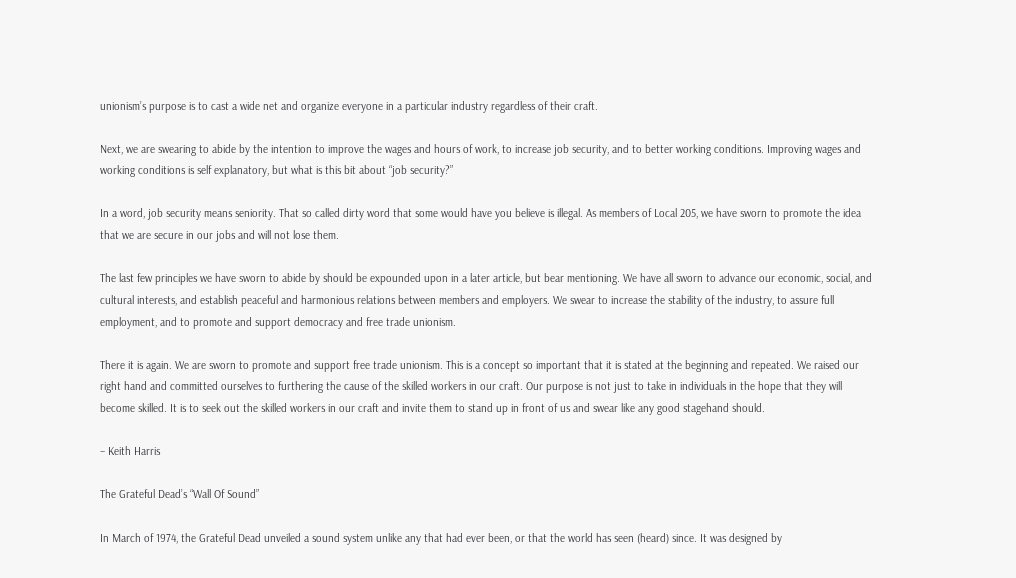unionism’s purpose is to cast a wide net and organize everyone in a particular industry regardless of their craft.

Next, we are swearing to abide by the intention to improve the wages and hours of work, to increase job security, and to better working conditions. Improving wages and working conditions is self explanatory, but what is this bit about “job security?”

In a word, job security means seniority. That so called dirty word that some would have you believe is illegal. As members of Local 205, we have sworn to promote the idea that we are secure in our jobs and will not lose them.

The last few principles we have sworn to abide by should be expounded upon in a later article, but bear mentioning. We have all sworn to advance our economic, social, and cultural interests, and establish peaceful and harmonious relations between members and employers. We swear to increase the stability of the industry, to assure full employment, and to promote and support democracy and free trade unionism.

There it is again. We are sworn to promote and support free trade unionism. This is a concept so important that it is stated at the beginning and repeated. We raised our right hand and committed ourselves to furthering the cause of the skilled workers in our craft. Our purpose is not just to take in individuals in the hope that they will become skilled. It is to seek out the skilled workers in our craft and invite them to stand up in front of us and swear like any good stagehand should.

– Keith Harris

The Grateful Dead’s “Wall Of Sound”

In March of 1974, the Grateful Dead unveiled a sound system unlike any that had ever been, or that the world has seen (heard) since. It was designed by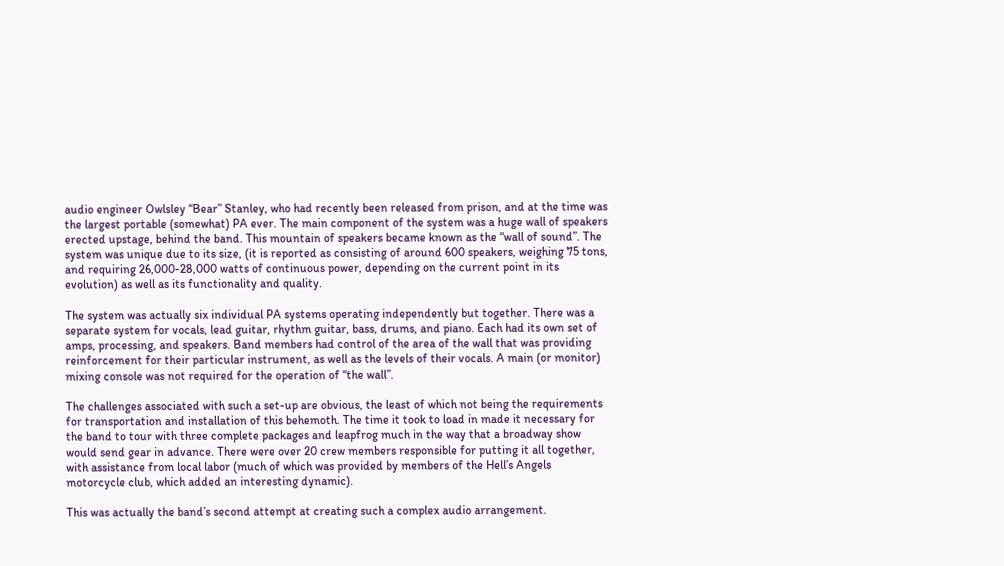audio engineer Owlsley “Bear” Stanley, who had recently been released from prison, and at the time was the largest portable (somewhat) PA ever. The main component of the system was a huge wall of speakers erected upstage, behind the band. This mountain of speakers became known as the “wall of sound”. The system was unique due to its size, (it is reported as consisting of around 600 speakers, weighing 75 tons, and requiring 26,000-28,000 watts of continuous power, depending on the current point in its evolution) as well as its functionality and quality.

The system was actually six individual PA systems operating independently but together. There was a separate system for vocals, lead guitar, rhythm guitar, bass, drums, and piano. Each had its own set of amps, processing, and speakers. Band members had control of the area of the wall that was providing reinforcement for their particular instrument, as well as the levels of their vocals. A main (or monitor) mixing console was not required for the operation of “the wall”.

The challenges associated with such a set-up are obvious, the least of which not being the requirements for transportation and installation of this behemoth. The time it took to load in made it necessary for the band to tour with three complete packages and leapfrog much in the way that a broadway show would send gear in advance. There were over 20 crew members responsible for putting it all together, with assistance from local labor (much of which was provided by members of the Hell’s Angels motorcycle club, which added an interesting dynamic).

This was actually the band’s second attempt at creating such a complex audio arrangement.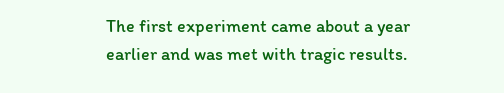The first experiment came about a year earlier and was met with tragic results.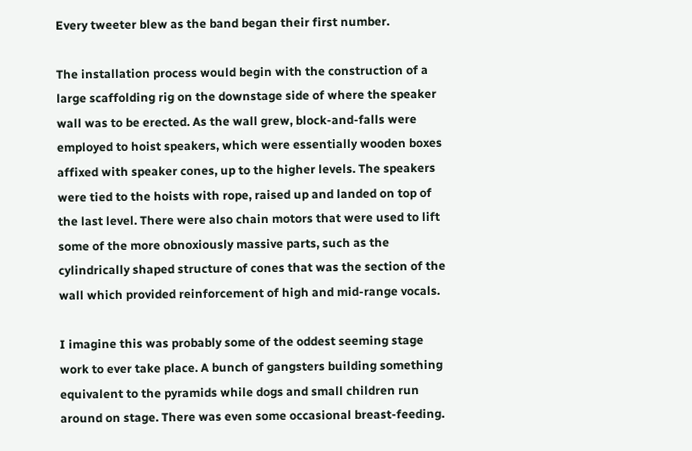Every tweeter blew as the band began their first number.

The installation process would begin with the construction of a large scaffolding rig on the downstage side of where the speaker wall was to be erected. As the wall grew, block-and-falls were employed to hoist speakers, which were essentially wooden boxes affixed with speaker cones, up to the higher levels. The speakers were tied to the hoists with rope, raised up and landed on top of the last level. There were also chain motors that were used to lift some of the more obnoxiously massive parts, such as the cylindrically shaped structure of cones that was the section of the wall which provided reinforcement of high and mid-range vocals.

I imagine this was probably some of the oddest seeming stage work to ever take place. A bunch of gangsters building something equivalent to the pyramids while dogs and small children run around on stage. There was even some occasional breast-feeding.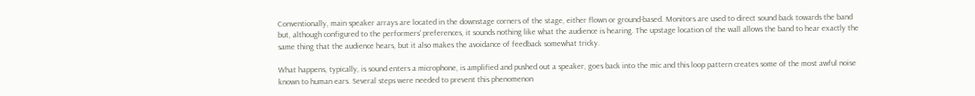Conventionally, main speaker arrays are located in the downstage corners of the stage, either flown or ground-based. Monitors are used to direct sound back towards the band but, although configured to the performers’ preferences, it sounds nothing like what the audience is hearing. The upstage location of the wall allows the band to hear exactly the same thing that the audience hears, but it also makes the avoidance of feedback somewhat tricky.

What happens, typically, is sound enters a microphone, is amplified and pushed out a speaker, goes back into the mic and this loop pattern creates some of the most awful noise known to human ears. Several steps were needed to prevent this phenomenon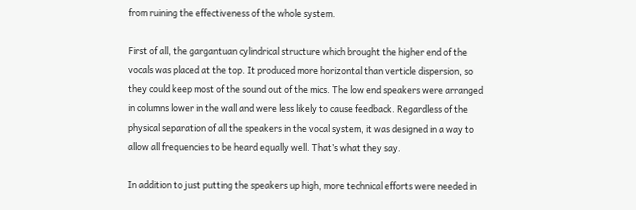from ruining the effectiveness of the whole system.

First of all, the gargantuan cylindrical structure which brought the higher end of the vocals was placed at the top. It produced more horizontal than verticle dispersion, so they could keep most of the sound out of the mics. The low end speakers were arranged in columns lower in the wall and were less likely to cause feedback. Regardless of the physical separation of all the speakers in the vocal system, it was designed in a way to allow all frequencies to be heard equally well. That’s what they say.

In addition to just putting the speakers up high, more technical efforts were needed in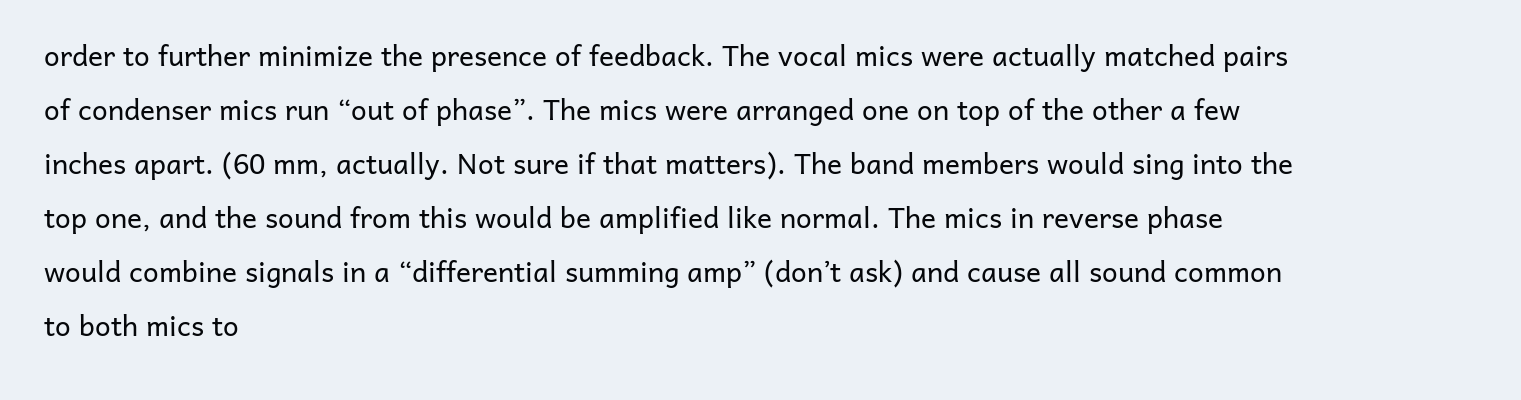order to further minimize the presence of feedback. The vocal mics were actually matched pairs of condenser mics run “out of phase”. The mics were arranged one on top of the other a few inches apart. (60 mm, actually. Not sure if that matters). The band members would sing into the top one, and the sound from this would be amplified like normal. The mics in reverse phase would combine signals in a “differential summing amp” (don’t ask) and cause all sound common to both mics to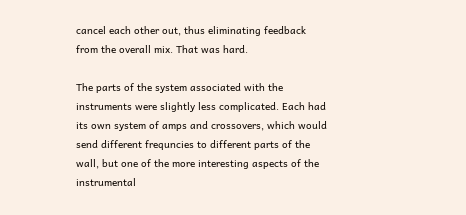cancel each other out, thus eliminating feedback from the overall mix. That was hard.

The parts of the system associated with the instruments were slightly less complicated. Each had its own system of amps and crossovers, which would send different frequncies to different parts of the wall, but one of the more interesting aspects of the instrumental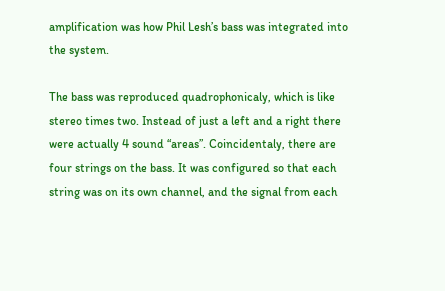amplification was how Phil Lesh’s bass was integrated into the system.

The bass was reproduced quadrophonicaly, which is like stereo times two. Instead of just a left and a right there were actually 4 sound “areas”. Coincidentaly, there are four strings on the bass. It was configured so that each string was on its own channel, and the signal from each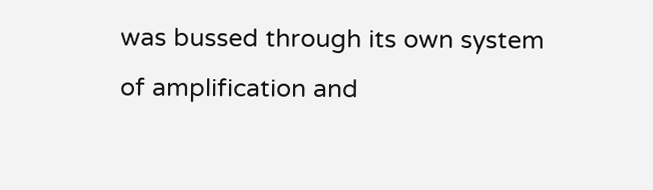was bussed through its own system of amplification and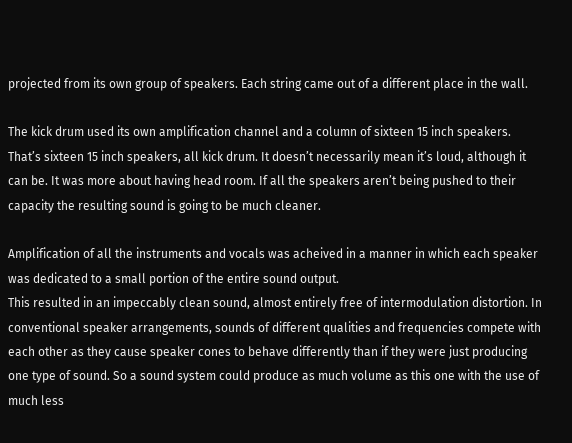projected from its own group of speakers. Each string came out of a different place in the wall.

The kick drum used its own amplification channel and a column of sixteen 15 inch speakers. That’s sixteen 15 inch speakers, all kick drum. It doesn’t necessarily mean it’s loud, although it can be. It was more about having head room. If all the speakers aren’t being pushed to their capacity the resulting sound is going to be much cleaner.

Amplification of all the instruments and vocals was acheived in a manner in which each speaker was dedicated to a small portion of the entire sound output.
This resulted in an impeccably clean sound, almost entirely free of intermodulation distortion. In conventional speaker arrangements, sounds of different qualities and frequencies compete with each other as they cause speaker cones to behave differently than if they were just producing one type of sound. So a sound system could produce as much volume as this one with the use of much less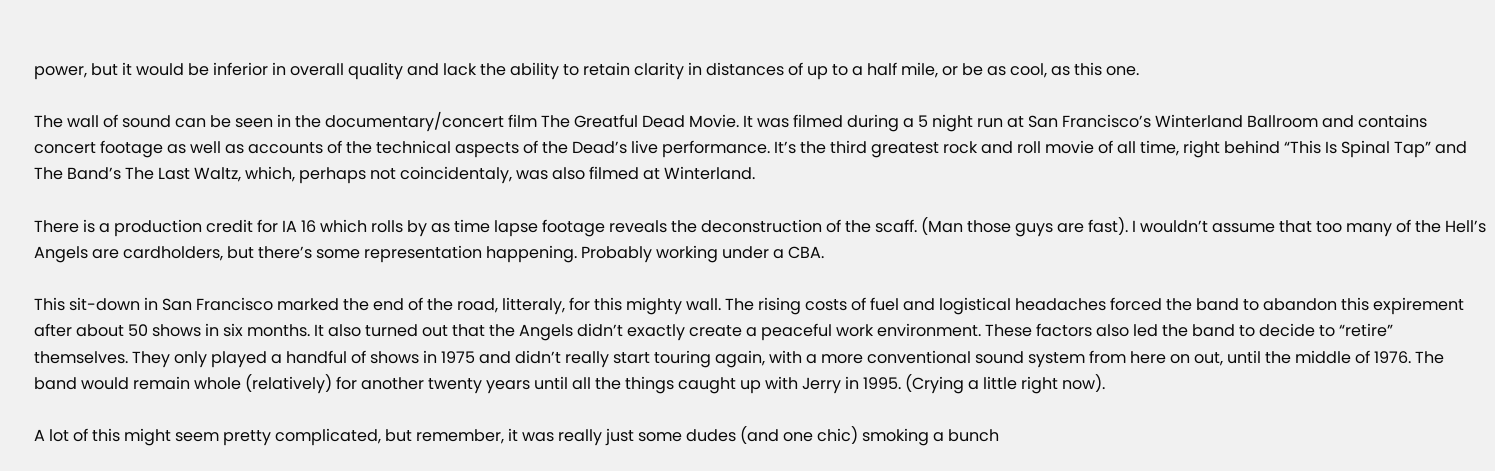power, but it would be inferior in overall quality and lack the ability to retain clarity in distances of up to a half mile, or be as cool, as this one.

The wall of sound can be seen in the documentary/concert film The Greatful Dead Movie. It was filmed during a 5 night run at San Francisco’s Winterland Ballroom and contains concert footage as well as accounts of the technical aspects of the Dead’s live performance. It’s the third greatest rock and roll movie of all time, right behind “This Is Spinal Tap” and The Band’s The Last Waltz, which, perhaps not coincidentaly, was also filmed at Winterland.

There is a production credit for IA 16 which rolls by as time lapse footage reveals the deconstruction of the scaff. (Man those guys are fast). I wouldn’t assume that too many of the Hell’s Angels are cardholders, but there’s some representation happening. Probably working under a CBA.

This sit-down in San Francisco marked the end of the road, litteraly, for this mighty wall. The rising costs of fuel and logistical headaches forced the band to abandon this expirement after about 50 shows in six months. It also turned out that the Angels didn’t exactly create a peaceful work environment. These factors also led the band to decide to “retire” themselves. They only played a handful of shows in 1975 and didn’t really start touring again, with a more conventional sound system from here on out, until the middle of 1976. The band would remain whole (relatively) for another twenty years until all the things caught up with Jerry in 1995. (Crying a little right now).

A lot of this might seem pretty complicated, but remember, it was really just some dudes (and one chic) smoking a bunch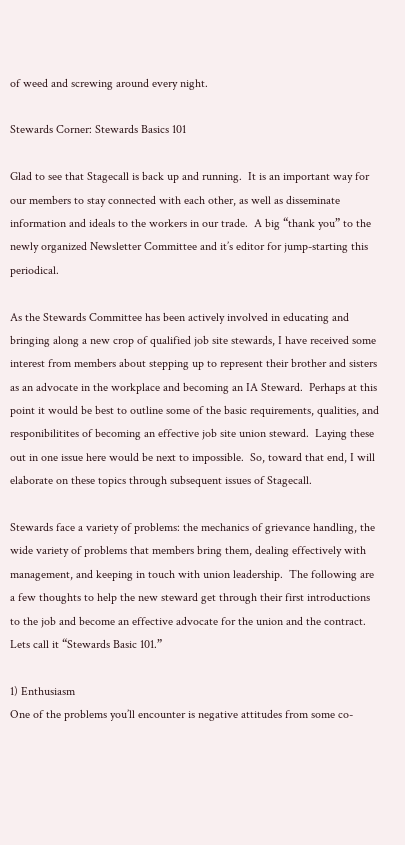of weed and screwing around every night.

Stewards Corner: Stewards Basics 101

Glad to see that Stagecall is back up and running.  It is an important way for our members to stay connected with each other, as well as disseminate information and ideals to the workers in our trade.  A big “thank you” to the newly organized Newsletter Committee and it’s editor for jump-starting this periodical.

As the Stewards Committee has been actively involved in educating and bringing along a new crop of qualified job site stewards, I have received some interest from members about stepping up to represent their brother and sisters as an advocate in the workplace and becoming an IA Steward.  Perhaps at this point it would be best to outline some of the basic requirements, qualities, and responibilitites of becoming an effective job site union steward.  Laying these out in one issue here would be next to impossible.  So, toward that end, I will elaborate on these topics through subsequent issues of Stagecall.

Stewards face a variety of problems: the mechanics of grievance handling, the wide variety of problems that members bring them, dealing effectively with management, and keeping in touch with union leadership.  The following are a few thoughts to help the new steward get through their first introductions to the job and become an effective advocate for the union and the contract.  Lets call it “Stewards Basic 101.”

1) Enthusiasm
One of the problems you’ll encounter is negative attitudes from some co-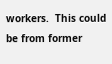workers.  This could be from former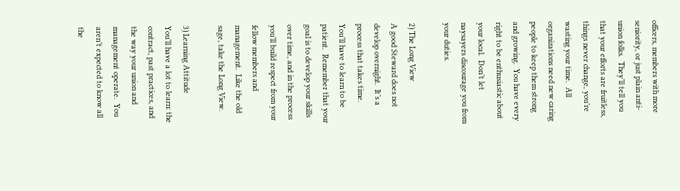officers, members with more seniority, or just plain anti-union folks.  They’ll tell you that your efforts are fruitless, things never change, you’re wasting your time.  All organizations need new caring people to keep them strong and growing.  You have every right to be enthusiastic about your local.  Don’t let naysayers discourage you from your duties.

2) The Long View
A good Steward does not develop overnight.  It’s a process that takes time.  You’ll have to learn to be patient.  Remember that your goal is to develop your skills over time, and in the process you’ll build respect from your fellow members and management.  Like the old sage, take the Long View.

3) Learning Attitude
You’ll have a lot to learn: the contract, past practices, and the way your union and management operate.  You aren’t expected to know all the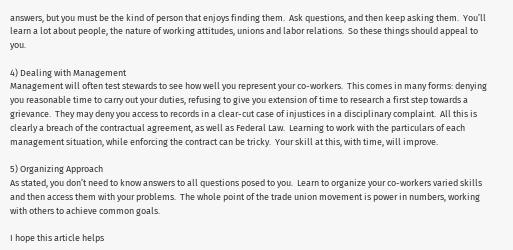answers, but you must be the kind of person that enjoys finding them.  Ask questions, and then keep asking them.  You’ll learn a lot about people, the nature of working attitudes, unions and labor relations.  So these things should appeal to you.

4) Dealing with Management
Management will often test stewards to see how well you represent your co-workers.  This comes in many forms: denying you reasonable time to carry out your duties, refusing to give you extension of time to research a first step towards a grievance.  They may deny you access to records in a clear-cut case of injustices in a disciplinary complaint.  All this is clearly a breach of the contractual agreement, as well as Federal Law.  Learning to work with the particulars of each management situation, while enforcing the contract can be tricky.  Your skill at this, with time, will improve.

5) Organizing Approach
As stated, you don’t need to know answers to all questions posed to you.  Learn to organize your co-workers varied skills and then access them with your problems.  The whole point of the trade union movement is power in numbers, working with others to achieve common goals.

I hope this article helps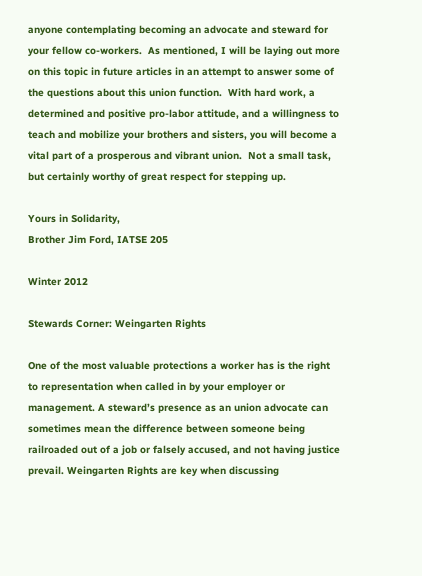anyone contemplating becoming an advocate and steward for your fellow co-workers.  As mentioned, I will be laying out more on this topic in future articles in an attempt to answer some of the questions about this union function.  With hard work, a determined and positive pro-labor attitude, and a willingness to teach and mobilize your brothers and sisters, you will become a vital part of a prosperous and vibrant union.  Not a small task, but certainly worthy of great respect for stepping up.

Yours in Solidarity,
Brother Jim Ford, IATSE 205

Winter 2012

Stewards Corner: Weingarten Rights

One of the most valuable protections a worker has is the right to representation when called in by your employer or management. A steward’s presence as an union advocate can sometimes mean the difference between someone being railroaded out of a job or falsely accused, and not having justice prevail. Weingarten Rights are key when discussing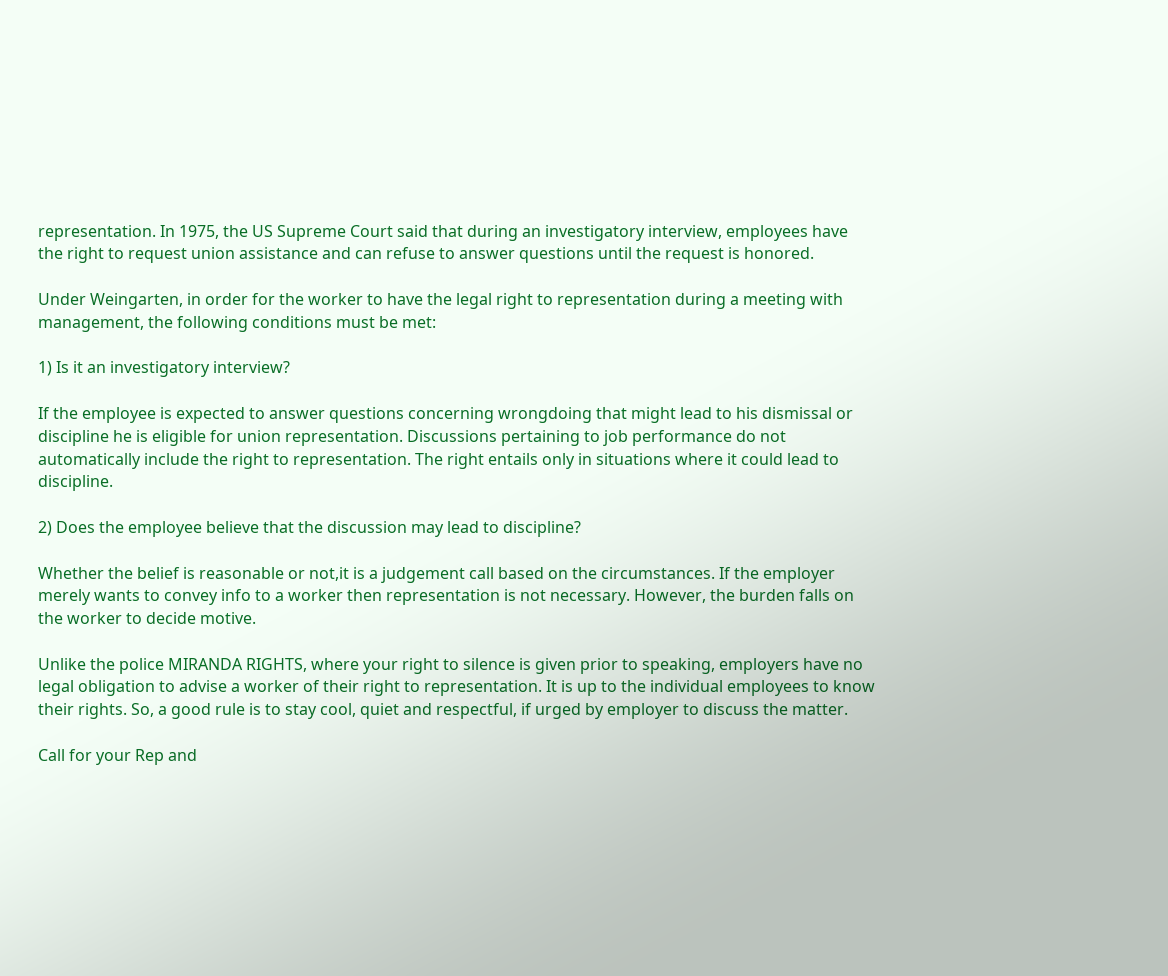representation. In 1975, the US Supreme Court said that during an investigatory interview, employees have the right to request union assistance and can refuse to answer questions until the request is honored.

Under Weingarten, in order for the worker to have the legal right to representation during a meeting with management, the following conditions must be met:

1) Is it an investigatory interview?

If the employee is expected to answer questions concerning wrongdoing that might lead to his dismissal or discipline he is eligible for union representation. Discussions pertaining to job performance do not automatically include the right to representation. The right entails only in situations where it could lead to discipline.

2) Does the employee believe that the discussion may lead to discipline?

Whether the belief is reasonable or not,it is a judgement call based on the circumstances. If the employer merely wants to convey info to a worker then representation is not necessary. However, the burden falls on the worker to decide motive.

Unlike the police MIRANDA RIGHTS, where your right to silence is given prior to speaking, employers have no legal obligation to advise a worker of their right to representation. It is up to the individual employees to know their rights. So, a good rule is to stay cool, quiet and respectful, if urged by employer to discuss the matter.

Call for your Rep and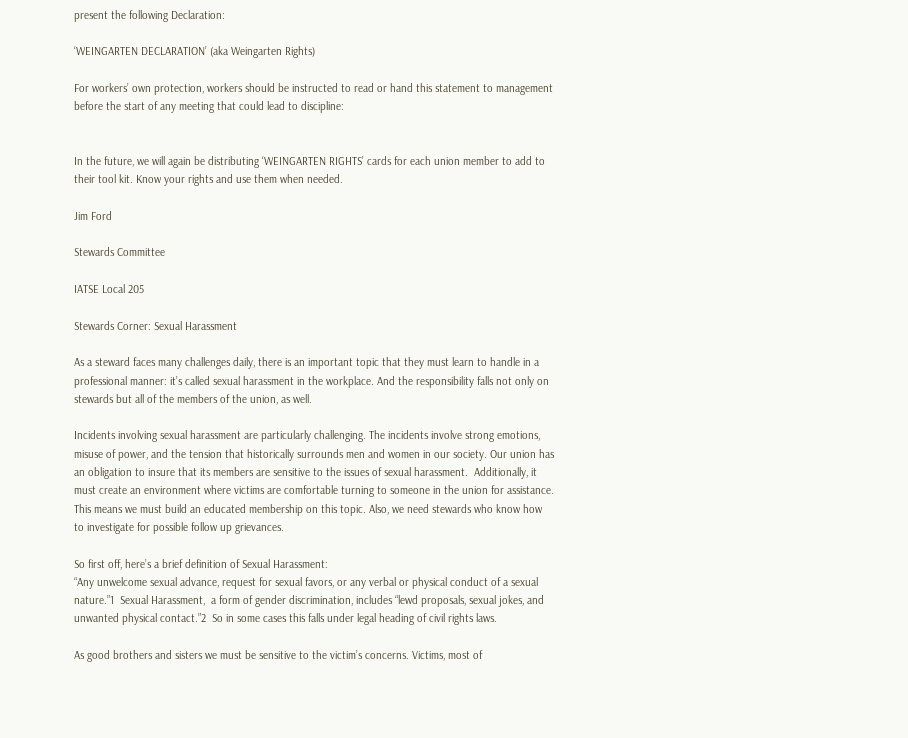present the following Declaration:

‘WEINGARTEN DECLARATION’ (aka Weingarten Rights)

For workers’ own protection, workers should be instructed to read or hand this statement to management before the start of any meeting that could lead to discipline:


In the future, we will again be distributing ‘WEINGARTEN RIGHTS’ cards for each union member to add to their tool kit. Know your rights and use them when needed.

Jim Ford

Stewards Committee

IATSE Local 205

Stewards Corner: Sexual Harassment

As a steward faces many challenges daily, there is an important topic that they must learn to handle in a professional manner: it’s called sexual harassment in the workplace. And the responsibility falls not only on stewards but all of the members of the union, as well.

Incidents involving sexual harassment are particularly challenging. The incidents involve strong emotions, misuse of power, and the tension that historically surrounds men and women in our society. Our union has an obligation to insure that its members are sensitive to the issues of sexual harassment.  Additionally, it must create an environment where victims are comfortable turning to someone in the union for assistance. This means we must build an educated membership on this topic. Also, we need stewards who know how to investigate for possible follow up grievances.

So first off, here’s a brief definition of Sexual Harassment:
“Any unwelcome sexual advance, request for sexual favors, or any verbal or physical conduct of a sexual nature.”1  Sexual Harassment,  a form of gender discrimination, includes “lewd proposals, sexual jokes, and unwanted physical contact.”2  So in some cases this falls under legal heading of civil rights laws.

As good brothers and sisters we must be sensitive to the victim’s concerns. Victims, most of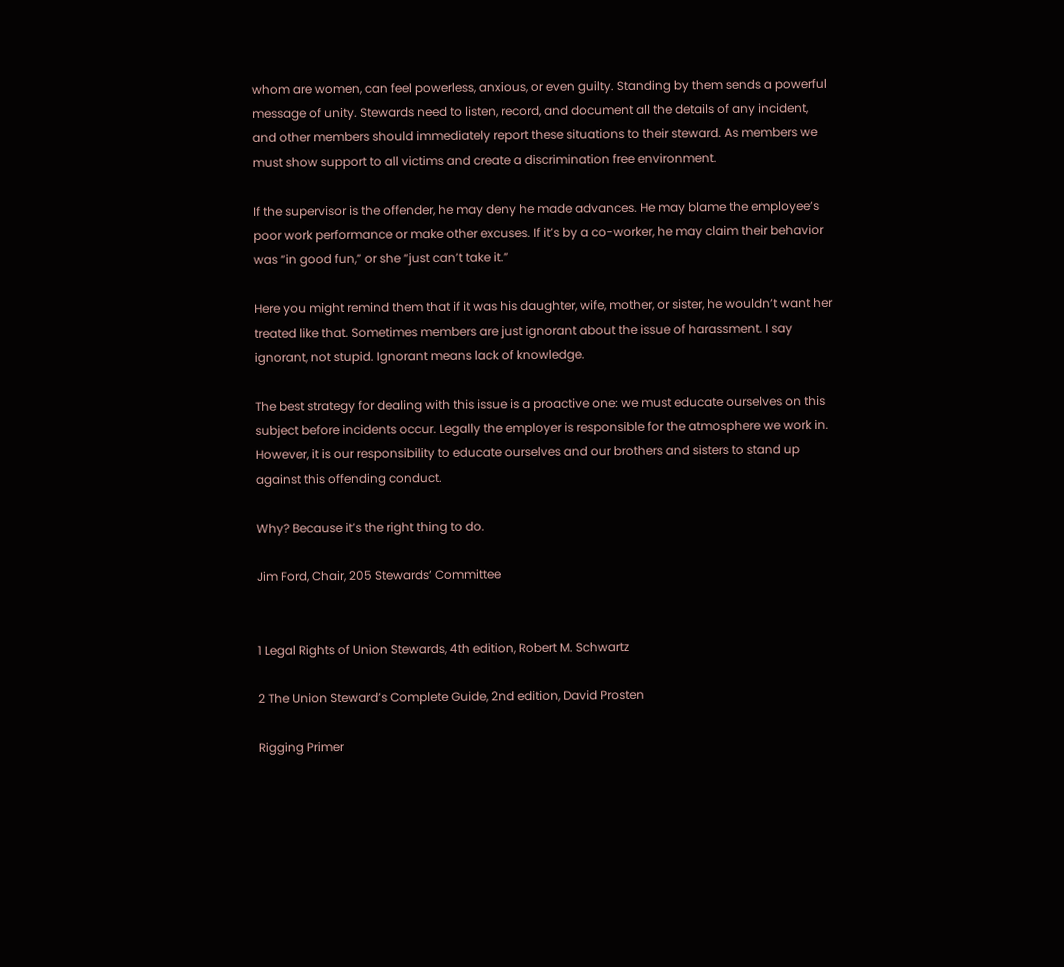whom are women, can feel powerless, anxious, or even guilty. Standing by them sends a powerful message of unity. Stewards need to listen, record, and document all the details of any incident, and other members should immediately report these situations to their steward. As members we must show support to all victims and create a discrimination free environment.

If the supervisor is the offender, he may deny he made advances. He may blame the employee’s poor work performance or make other excuses. If it’s by a co-worker, he may claim their behavior was “in good fun,” or she “just can’t take it.”

Here you might remind them that if it was his daughter, wife, mother, or sister, he wouldn’t want her treated like that. Sometimes members are just ignorant about the issue of harassment. I say ignorant, not stupid. Ignorant means lack of knowledge.

The best strategy for dealing with this issue is a proactive one: we must educate ourselves on this subject before incidents occur. Legally the employer is responsible for the atmosphere we work in. However, it is our responsibility to educate ourselves and our brothers and sisters to stand up against this offending conduct.

Why? Because it’s the right thing to do.

Jim Ford, Chair, 205 Stewards’ Committee


1 Legal Rights of Union Stewards, 4th edition, Robert M. Schwartz

2 The Union Steward’s Complete Guide, 2nd edition, David Prosten

Rigging Primer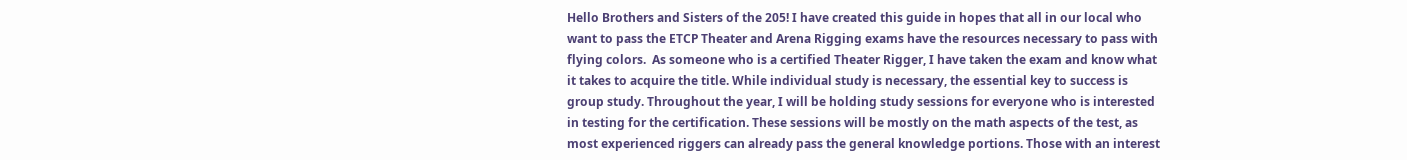Hello Brothers and Sisters of the 205! I have created this guide in hopes that all in our local who want to pass the ETCP Theater and Arena Rigging exams have the resources necessary to pass with flying colors.  As someone who is a certified Theater Rigger, I have taken the exam and know what it takes to acquire the title. While individual study is necessary, the essential key to success is group study. Throughout the year, I will be holding study sessions for everyone who is interested in testing for the certification. These sessions will be mostly on the math aspects of the test, as most experienced riggers can already pass the general knowledge portions. Those with an interest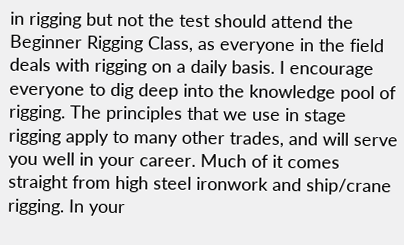in rigging but not the test should attend the Beginner Rigging Class, as everyone in the field deals with rigging on a daily basis. I encourage everyone to dig deep into the knowledge pool of rigging. The principles that we use in stage rigging apply to many other trades, and will serve you well in your career. Much of it comes straight from high steel ironwork and ship/crane rigging. In your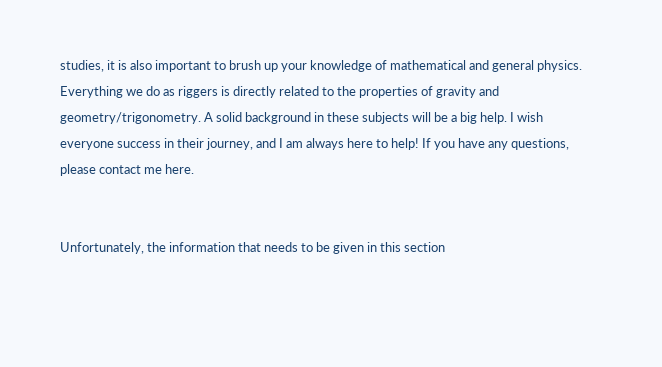studies, it is also important to brush up your knowledge of mathematical and general physics. Everything we do as riggers is directly related to the properties of gravity and geometry/trigonometry. A solid background in these subjects will be a big help. I wish everyone success in their journey, and I am always here to help! If you have any questions, please contact me here.


Unfortunately, the information that needs to be given in this section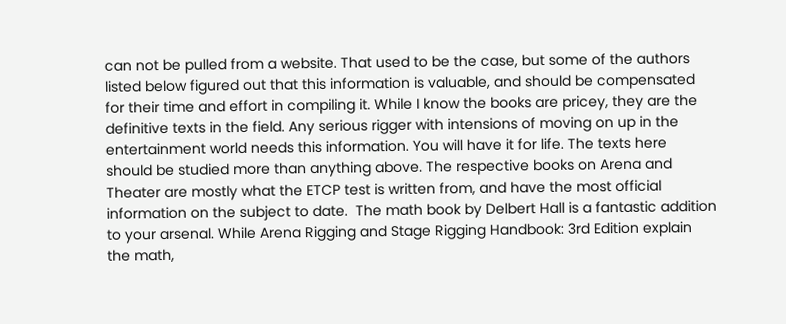can not be pulled from a website. That used to be the case, but some of the authors listed below figured out that this information is valuable, and should be compensated for their time and effort in compiling it. While I know the books are pricey, they are the definitive texts in the field. Any serious rigger with intensions of moving on up in the entertainment world needs this information. You will have it for life. The texts here should be studied more than anything above. The respective books on Arena and Theater are mostly what the ETCP test is written from, and have the most official  information on the subject to date.  The math book by Delbert Hall is a fantastic addition to your arsenal. While Arena Rigging and Stage Rigging Handbook: 3rd Edition explain the math,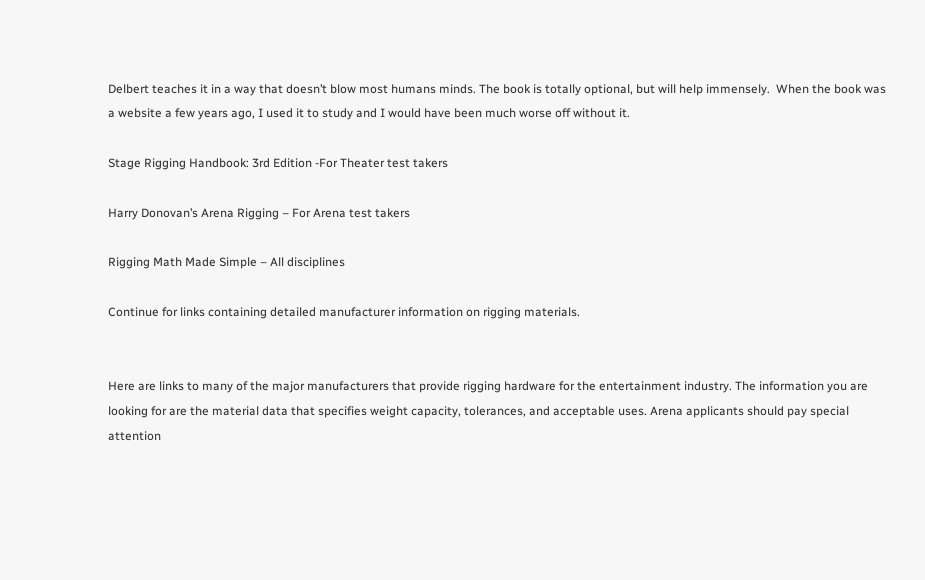Delbert teaches it in a way that doesn’t blow most humans minds. The book is totally optional, but will help immensely.  When the book was a website a few years ago, I used it to study and I would have been much worse off without it.

Stage Rigging Handbook: 3rd Edition -For Theater test takers

Harry Donovan’s Arena Rigging – For Arena test takers

Rigging Math Made Simple – All disciplines

Continue for links containing detailed manufacturer information on rigging materials.


Here are links to many of the major manufacturers that provide rigging hardware for the entertainment industry. The information you are looking for are the material data that specifies weight capacity, tolerances, and acceptable uses. Arena applicants should pay special attention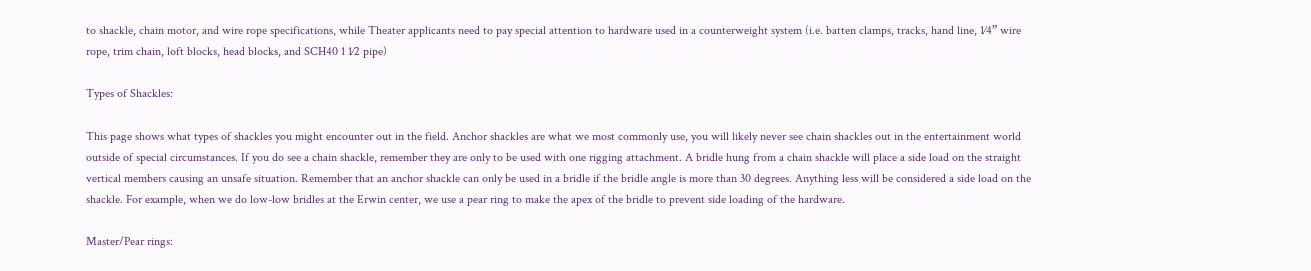to shackle, chain motor, and wire rope specifications, while Theater applicants need to pay special attention to hardware used in a counterweight system (i.e. batten clamps, tracks, hand line, 1⁄4” wire rope, trim chain, loft blocks, head blocks, and SCH40 1 1⁄2 pipe)

Types of Shackles:

This page shows what types of shackles you might encounter out in the field. Anchor shackles are what we most commonly use, you will likely never see chain shackles out in the entertainment world outside of special circumstances. If you do see a chain shackle, remember they are only to be used with one rigging attachment. A bridle hung from a chain shackle will place a side load on the straight vertical members causing an unsafe situation. Remember that an anchor shackle can only be used in a bridle if the bridle angle is more than 30 degrees. Anything less will be considered a side load on the shackle. For example, when we do low-low bridles at the Erwin center, we use a pear ring to make the apex of the bridle to prevent side loading of the hardware.

Master/Pear rings: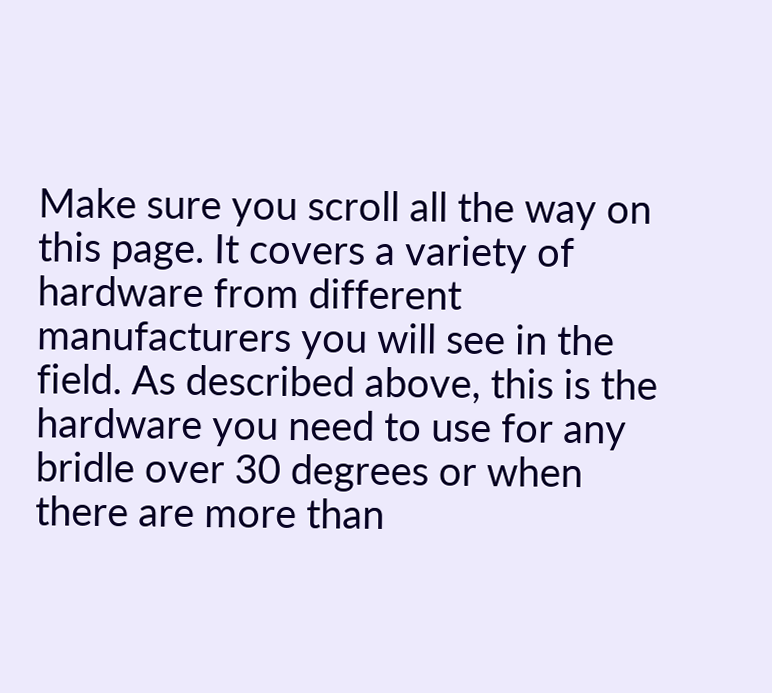Make sure you scroll all the way on this page. It covers a variety of hardware from different manufacturers you will see in the field. As described above, this is the hardware you need to use for any bridle over 30 degrees or when there are more than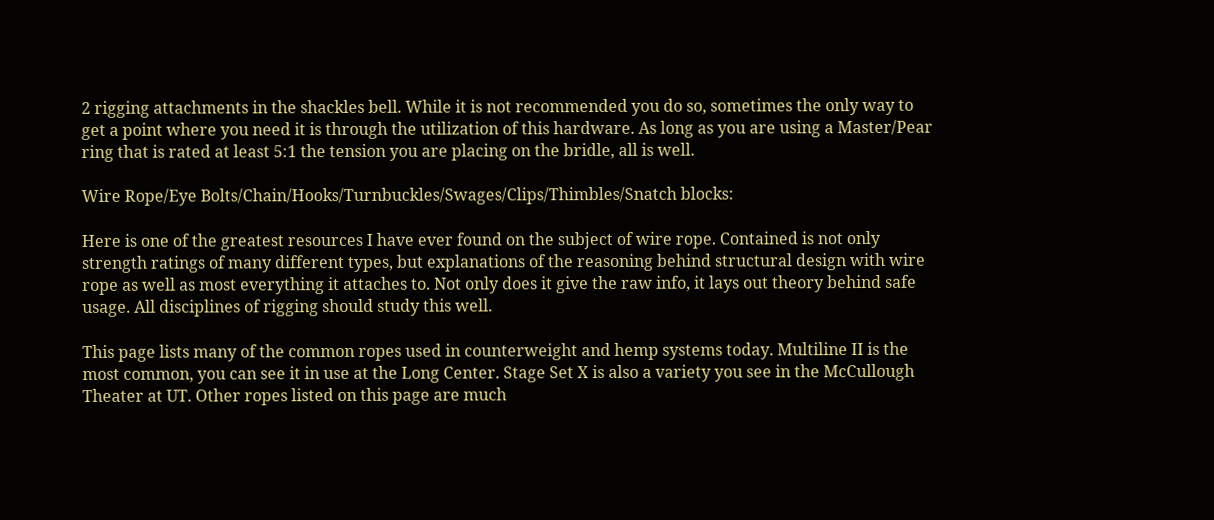2 rigging attachments in the shackles bell. While it is not recommended you do so, sometimes the only way to get a point where you need it is through the utilization of this hardware. As long as you are using a Master/Pear ring that is rated at least 5:1 the tension you are placing on the bridle, all is well.

Wire Rope/Eye Bolts/Chain/Hooks/Turnbuckles/Swages/Clips/Thimbles/Snatch blocks:

Here is one of the greatest resources I have ever found on the subject of wire rope. Contained is not only strength ratings of many different types, but explanations of the reasoning behind structural design with wire rope as well as most everything it attaches to. Not only does it give the raw info, it lays out theory behind safe usage. All disciplines of rigging should study this well.

This page lists many of the common ropes used in counterweight and hemp systems today. Multiline II is the most common, you can see it in use at the Long Center. Stage Set X is also a variety you see in the McCullough Theater at UT. Other ropes listed on this page are much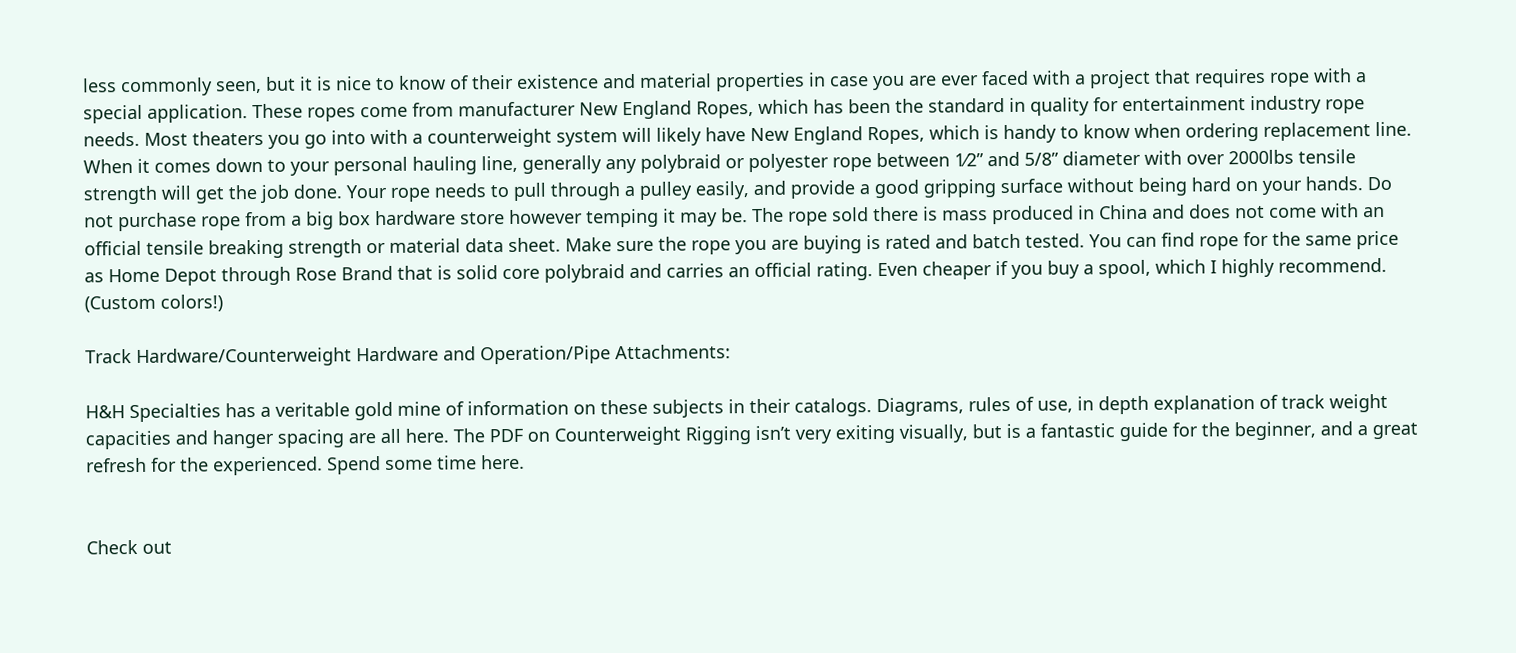less commonly seen, but it is nice to know of their existence and material properties in case you are ever faced with a project that requires rope with a special application. These ropes come from manufacturer New England Ropes, which has been the standard in quality for entertainment industry rope needs. Most theaters you go into with a counterweight system will likely have New England Ropes, which is handy to know when ordering replacement line. When it comes down to your personal hauling line, generally any polybraid or polyester rope between 1⁄2” and 5/8” diameter with over 2000lbs tensile strength will get the job done. Your rope needs to pull through a pulley easily, and provide a good gripping surface without being hard on your hands. Do not purchase rope from a big box hardware store however temping it may be. The rope sold there is mass produced in China and does not come with an official tensile breaking strength or material data sheet. Make sure the rope you are buying is rated and batch tested. You can find rope for the same price as Home Depot through Rose Brand that is solid core polybraid and carries an official rating. Even cheaper if you buy a spool, which I highly recommend. (Custom colors!)

Track Hardware/Counterweight Hardware and Operation/Pipe Attachments:

H&H Specialties has a veritable gold mine of information on these subjects in their catalogs. Diagrams, rules of use, in depth explanation of track weight capacities and hanger spacing are all here. The PDF on Counterweight Rigging isn’t very exiting visually, but is a fantastic guide for the beginner, and a great refresh for the experienced. Spend some time here.


Check out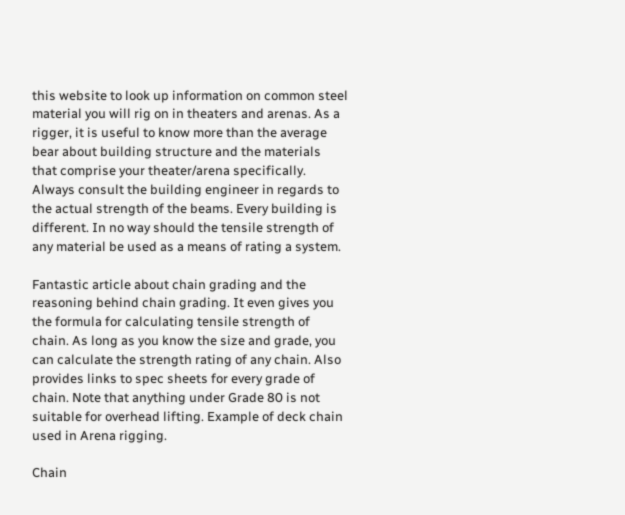this website to look up information on common steel material you will rig on in theaters and arenas. As a rigger, it is useful to know more than the average bear about building structure and the materials that comprise your theater/arena specifically. Always consult the building engineer in regards to the actual strength of the beams. Every building is different. In no way should the tensile strength of any material be used as a means of rating a system.

Fantastic article about chain grading and the reasoning behind chain grading. It even gives you the formula for calculating tensile strength of chain. As long as you know the size and grade, you can calculate the strength rating of any chain. Also provides links to spec sheets for every grade of chain. Note that anything under Grade 80 is not suitable for overhead lifting. Example of deck chain used in Arena rigging.

Chain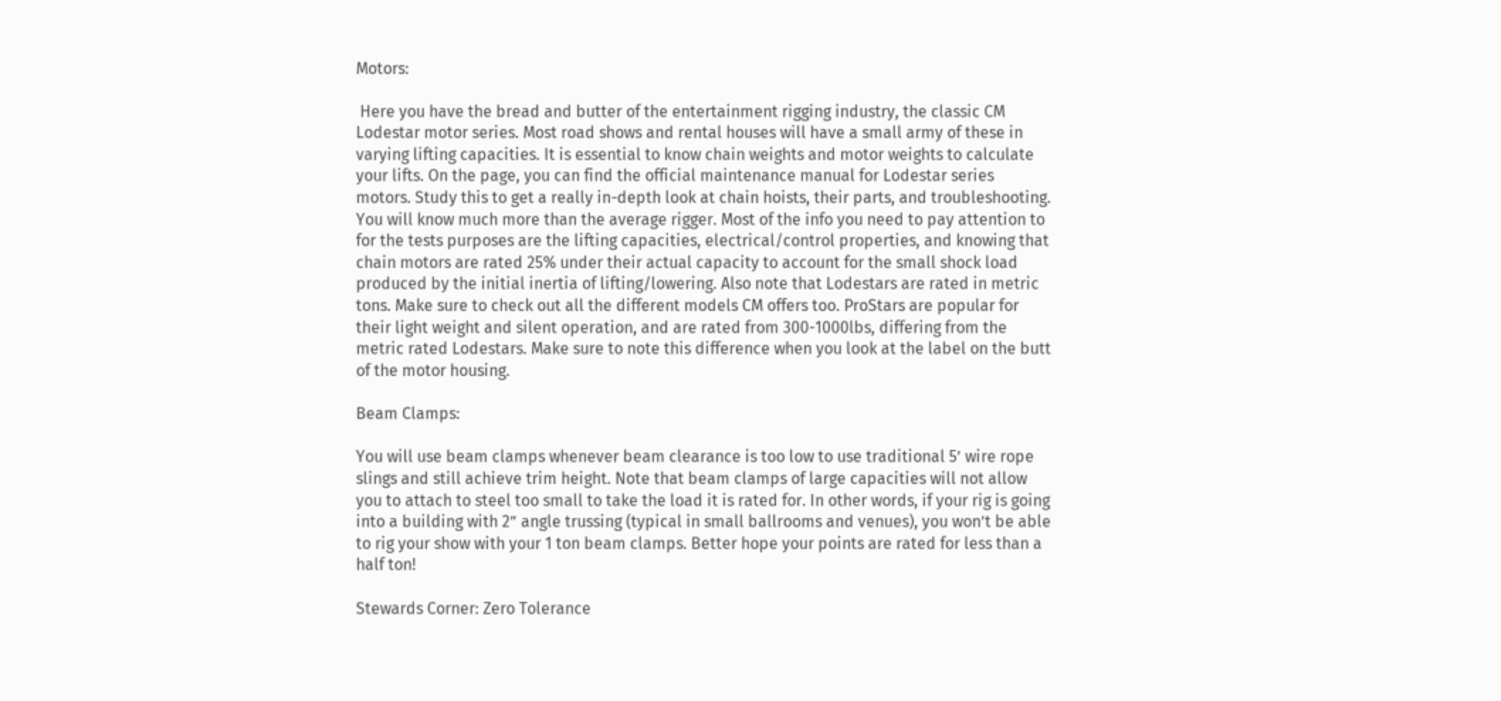Motors:

 Here you have the bread and butter of the entertainment rigging industry, the classic CM Lodestar motor series. Most road shows and rental houses will have a small army of these in varying lifting capacities. It is essential to know chain weights and motor weights to calculate your lifts. On the page, you can find the official maintenance manual for Lodestar series motors. Study this to get a really in-depth look at chain hoists, their parts, and troubleshooting. You will know much more than the average rigger. Most of the info you need to pay attention to for the tests purposes are the lifting capacities, electrical/control properties, and knowing that chain motors are rated 25% under their actual capacity to account for the small shock load produced by the initial inertia of lifting/lowering. Also note that Lodestars are rated in metric tons. Make sure to check out all the different models CM offers too. ProStars are popular for their light weight and silent operation, and are rated from 300-1000lbs, differing from the metric rated Lodestars. Make sure to note this difference when you look at the label on the butt of the motor housing.

Beam Clamps:

You will use beam clamps whenever beam clearance is too low to use traditional 5’ wire rope slings and still achieve trim height. Note that beam clamps of large capacities will not allow you to attach to steel too small to take the load it is rated for. In other words, if your rig is going into a building with 2” angle trussing (typical in small ballrooms and venues), you won’t be able to rig your show with your 1 ton beam clamps. Better hope your points are rated for less than a half ton!

Stewards Corner: Zero Tolerance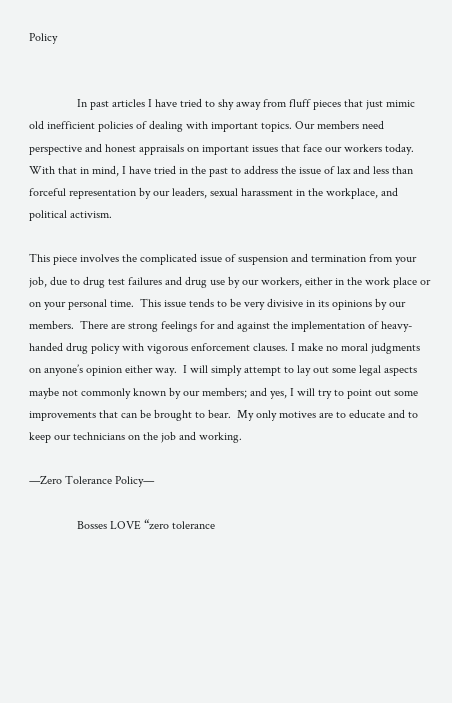Policy


                In past articles I have tried to shy away from fluff pieces that just mimic old inefficient policies of dealing with important topics. Our members need perspective and honest appraisals on important issues that face our workers today. With that in mind, I have tried in the past to address the issue of lax and less than forceful representation by our leaders, sexual harassment in the workplace, and political activism.

This piece involves the complicated issue of suspension and termination from your job, due to drug test failures and drug use by our workers, either in the work place or on your personal time.  This issue tends to be very divisive in its opinions by our members.  There are strong feelings for and against the implementation of heavy-handed drug policy with vigorous enforcement clauses. I make no moral judgments on anyone’s opinion either way.  I will simply attempt to lay out some legal aspects maybe not commonly known by our members; and yes, I will try to point out some improvements that can be brought to bear.  My only motives are to educate and to keep our technicians on the job and working.

—Zero Tolerance Policy—

                Bosses LOVE “zero tolerance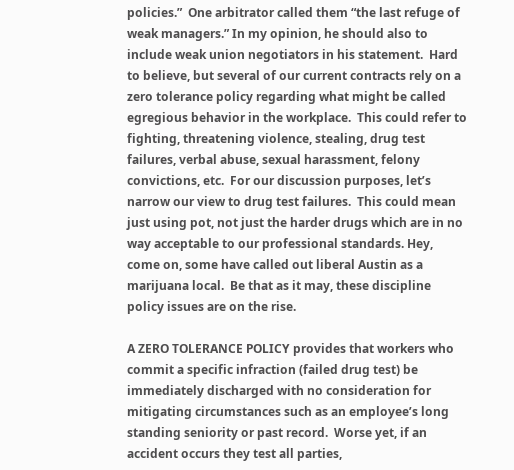policies.”  One arbitrator called them “the last refuge of weak managers.” In my opinion, he should also to include weak union negotiators in his statement.  Hard to believe, but several of our current contracts rely on a zero tolerance policy regarding what might be called egregious behavior in the workplace.  This could refer to fighting, threatening violence, stealing, drug test failures, verbal abuse, sexual harassment, felony convictions, etc.  For our discussion purposes, let’s narrow our view to drug test failures.  This could mean just using pot, not just the harder drugs which are in no way acceptable to our professional standards. Hey, come on, some have called out liberal Austin as a marijuana local.  Be that as it may, these discipline policy issues are on the rise.

A ZERO TOLERANCE POLICY provides that workers who commit a specific infraction (failed drug test) be immediately discharged with no consideration for mitigating circumstances such as an employee’s long standing seniority or past record.  Worse yet, if an accident occurs they test all parties,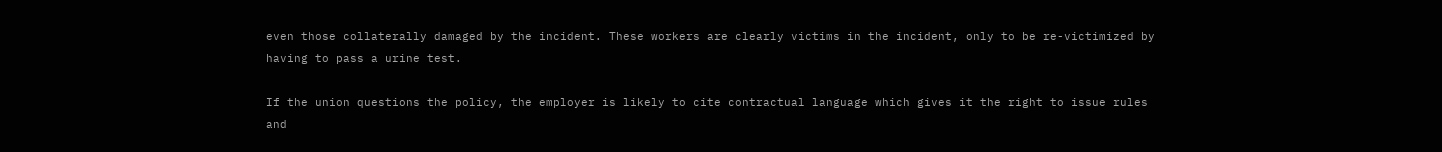even those collaterally damaged by the incident. These workers are clearly victims in the incident, only to be re-victimized by having to pass a urine test.

If the union questions the policy, the employer is likely to cite contractual language which gives it the right to issue rules and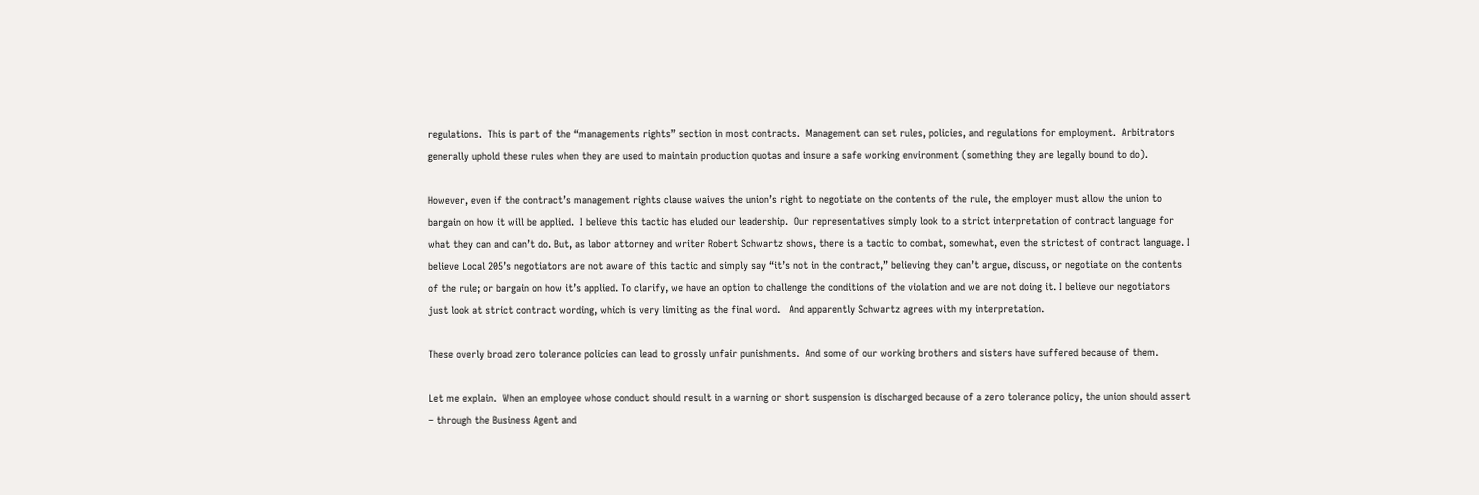regulations.  This is part of the “managements rights” section in most contracts.  Management can set rules, policies, and regulations for employment.  Arbitrators generally uphold these rules when they are used to maintain production quotas and insure a safe working environment (something they are legally bound to do).

However, even if the contract’s management rights clause waives the union’s right to negotiate on the contents of the rule, the employer must allow the union to bargain on how it will be applied.  I believe this tactic has eluded our leadership.  Our representatives simply look to a strict interpretation of contract language for what they can and can’t do. But, as labor attorney and writer Robert Schwartz shows, there is a tactic to combat, somewhat, even the strictest of contract language. I believe Local 205’s negotiators are not aware of this tactic and simply say “it’s not in the contract,” believing they can’t argue, discuss, or negotiate on the contents of the rule; or bargain on how it’s applied. To clarify, we have an option to challenge the conditions of the violation and we are not doing it. I believe our negotiators just look at strict contract wording, which is very limiting as the final word.   And apparently Schwartz agrees with my interpretation.

These overly broad zero tolerance policies can lead to grossly unfair punishments.  And some of our working brothers and sisters have suffered because of them.

Let me explain.  When an employee whose conduct should result in a warning or short suspension is discharged because of a zero tolerance policy, the union should assert – through the Business Agent and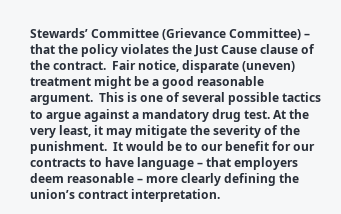Stewards’ Committee (Grievance Committee) – that the policy violates the Just Cause clause of the contract.  Fair notice, disparate (uneven) treatment might be a good reasonable argument.  This is one of several possible tactics to argue against a mandatory drug test. At the very least, it may mitigate the severity of the punishment.  It would be to our benefit for our contracts to have language – that employers deem reasonable – more clearly defining the union’s contract interpretation.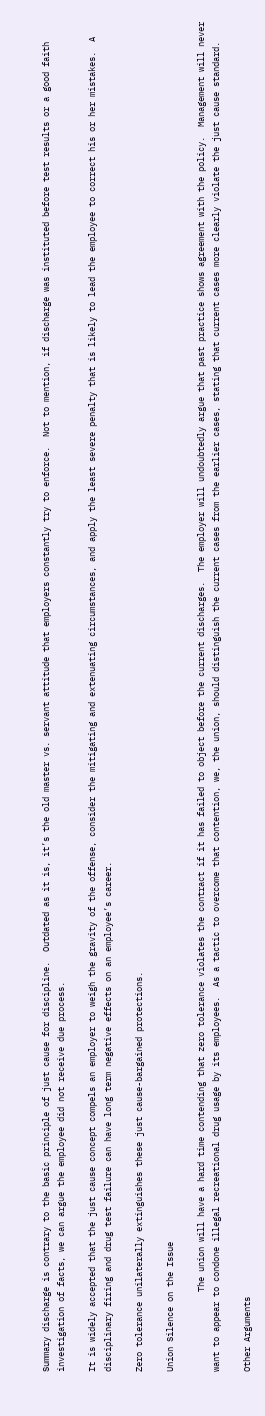Summary discharge is contrary to the basic principle of just cause for discipline.  Outdated as it is, it’s the old master vs. servant attitude that employers constantly try to enforce.  Not to mention, if discharge was instituted before test results or a good faith investigation of facts, we can argue the employee did not receive due process.

It is widely accepted that the just cause concept compels an employer to weigh the gravity of the offense, consider the mitigating and extenuating circumstances, and apply the least severe penalty that is likely to lead the employee to correct his or her mistakes.  A disciplinary firing and drug test failure can have long term negative effects on an employee’s career.

Zero tolerance unilaterally extinguishes these just cause-bargained protections.

Union Silence on the Issue

                The union will have a hard time contending that zero tolerance violates the contract if it has failed to object before the current discharges.  The employer will undoubtedly argue that past practice shows agreement with the policy.  Management will never want to appear to condone illegal recreational drug usage by its employees.  As a tactic to overcome that contention, we, the union, should distinguish the current cases from the earlier cases, stating that current cases more clearly violate the just cause standard.

Other Arguments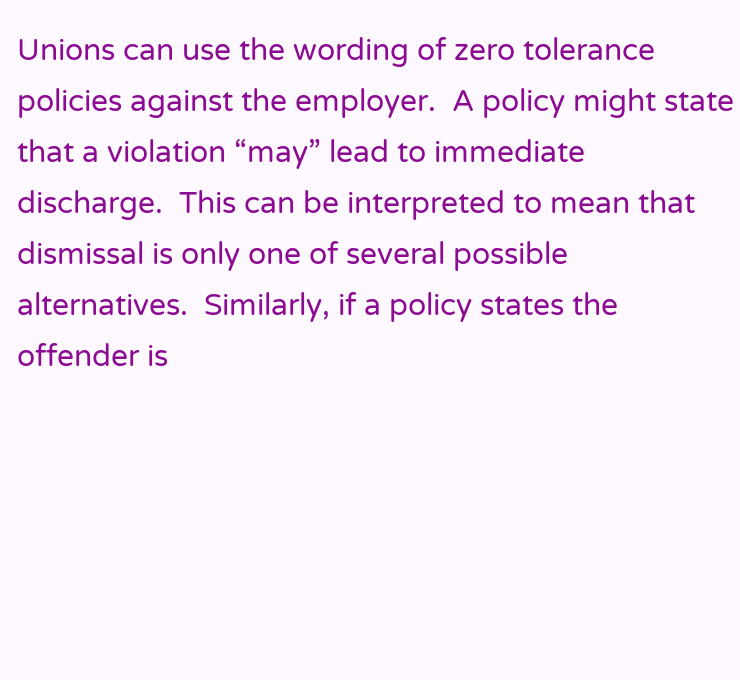Unions can use the wording of zero tolerance policies against the employer.  A policy might state that a violation “may” lead to immediate discharge.  This can be interpreted to mean that dismissal is only one of several possible alternatives.  Similarly, if a policy states the offender is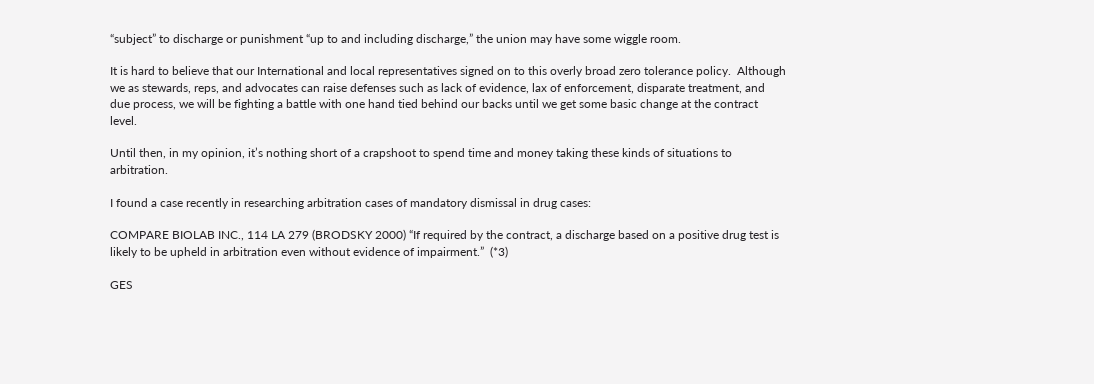“subject” to discharge or punishment “up to and including discharge,” the union may have some wiggle room.

It is hard to believe that our International and local representatives signed on to this overly broad zero tolerance policy.  Although we as stewards, reps, and advocates can raise defenses such as lack of evidence, lax of enforcement, disparate treatment, and due process, we will be fighting a battle with one hand tied behind our backs until we get some basic change at the contract level.

Until then, in my opinion, it’s nothing short of a crapshoot to spend time and money taking these kinds of situations to arbitration.

I found a case recently in researching arbitration cases of mandatory dismissal in drug cases:

COMPARE BIOLAB INC., 114 LA 279 (BRODSKY 2000) “If required by the contract, a discharge based on a positive drug test is likely to be upheld in arbitration even without evidence of impairment.”  (*3)

GES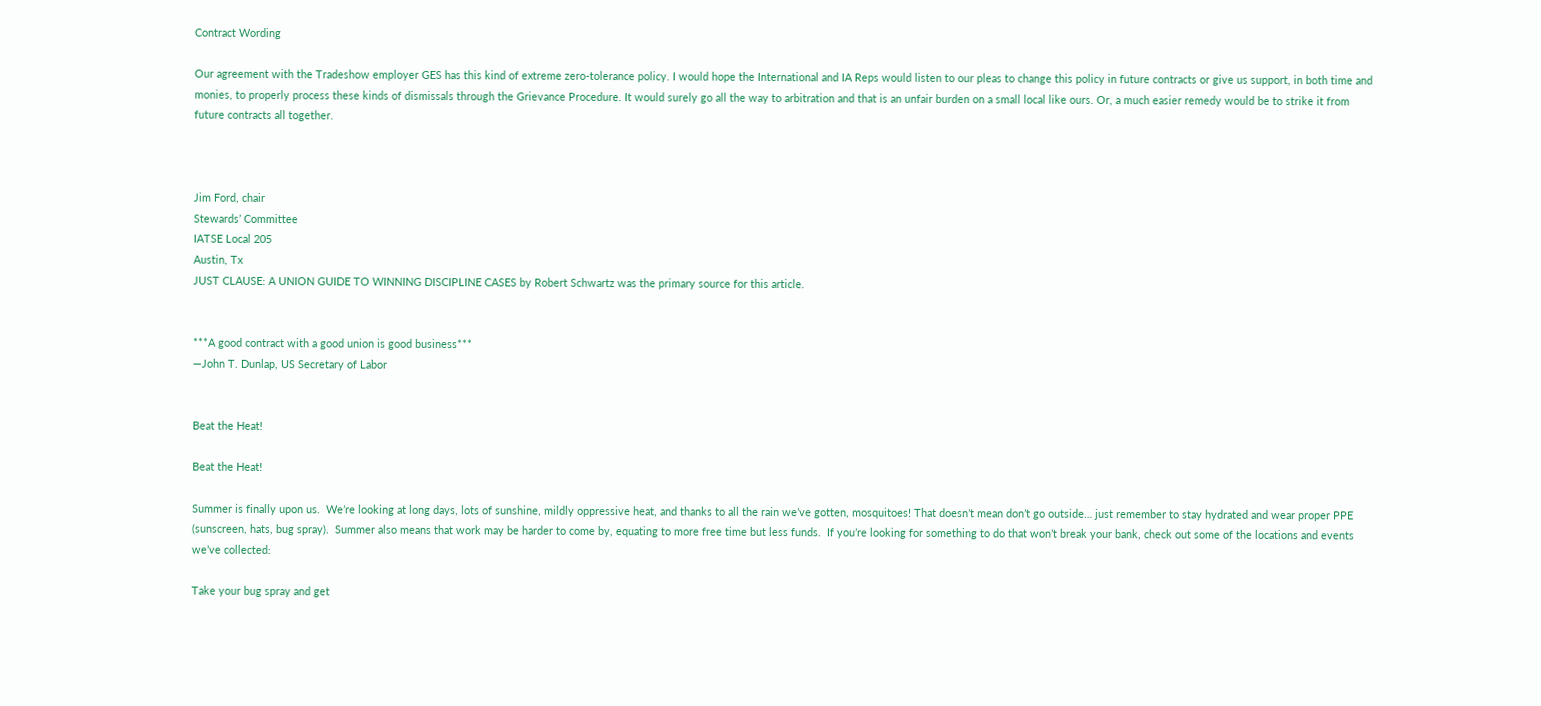Contract Wording

Our agreement with the Tradeshow employer GES has this kind of extreme zero-tolerance policy. I would hope the International and IA Reps would listen to our pleas to change this policy in future contracts or give us support, in both time and monies, to properly process these kinds of dismissals through the Grievance Procedure. It would surely go all the way to arbitration and that is an unfair burden on a small local like ours. Or, a much easier remedy would be to strike it from future contracts all together.



Jim Ford, chair
Stewards’ Committee
IATSE Local 205
Austin, Tx
JUST CLAUSE: A UNION GUIDE TO WINNING DISCIPLINE CASES by Robert Schwartz was the primary source for this article.


***A good contract with a good union is good business***
—John T. Dunlap, US Secretary of Labor


Beat the Heat!

Beat the Heat!

Summer is finally upon us.  We’re looking at long days, lots of sunshine, mildly oppressive heat, and thanks to all the rain we’ve gotten, mosquitoes! That doesn’t mean don’t go outside… just remember to stay hydrated and wear proper PPE (sunscreen, hats, bug spray).  Summer also means that work may be harder to come by, equating to more free time but less funds.  If you’re looking for something to do that won’t break your bank, check out some of the locations and events we’ve collected:

Take your bug spray and get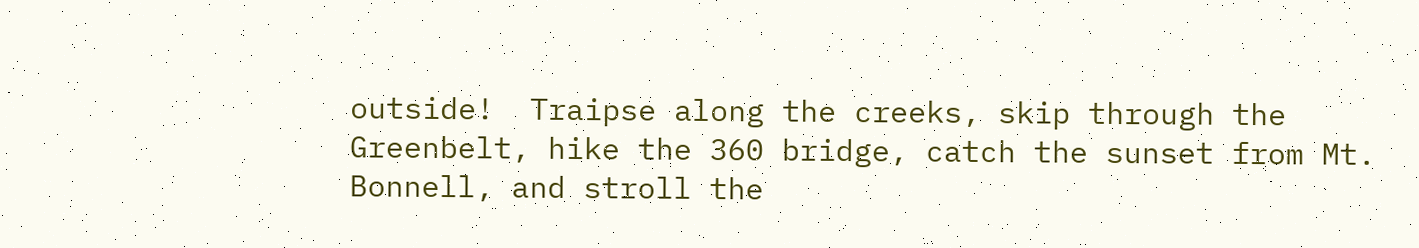outside!  Traipse along the creeks, skip through the Greenbelt, hike the 360 bridge, catch the sunset from Mt. Bonnell, and stroll the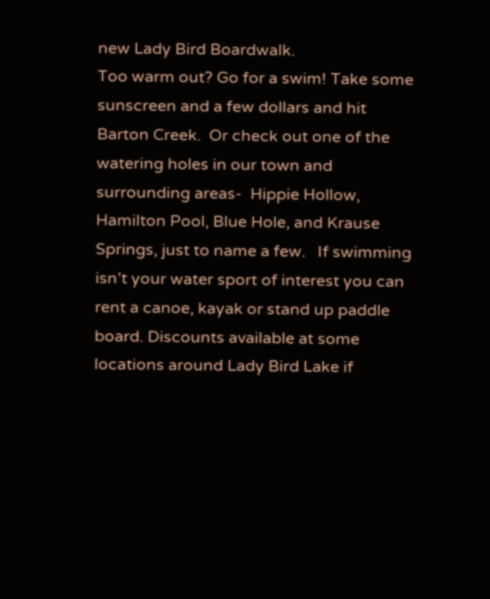new Lady Bird Boardwalk.
Too warm out? Go for a swim! Take some sunscreen and a few dollars and hit
Barton Creek.  Or check out one of the watering holes in our town and surrounding areas-  Hippie Hollow, Hamilton Pool, Blue Hole, and Krause Springs, just to name a few.   If swimming isn’t your water sport of interest you can rent a canoe, kayak or stand up paddle board. Discounts available at some locations around Lady Bird Lake if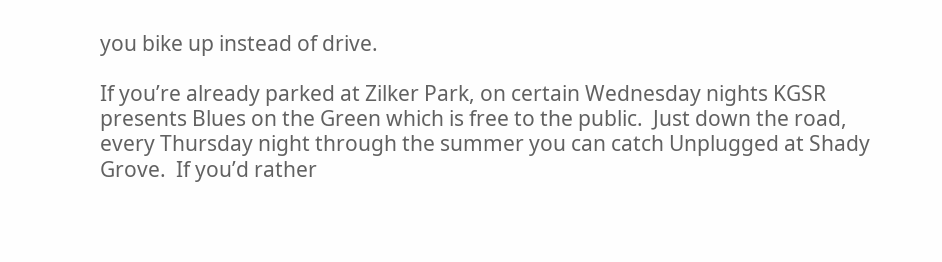you bike up instead of drive.

If you’re already parked at Zilker Park, on certain Wednesday nights KGSR presents Blues on the Green which is free to the public.  Just down the road, every Thursday night through the summer you can catch Unplugged at Shady Grove.  If you’d rather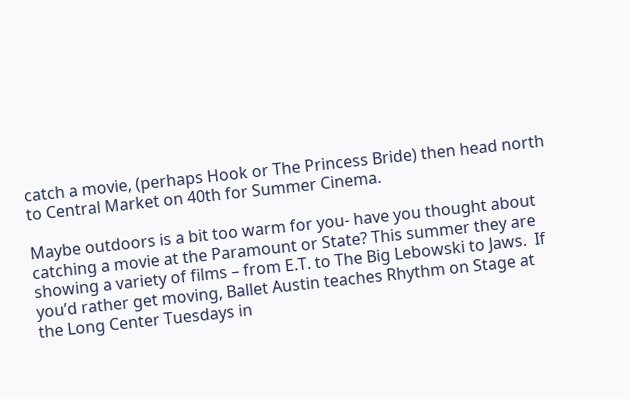catch a movie, (perhaps Hook or The Princess Bride) then head north to Central Market on 40th for Summer Cinema.

Maybe outdoors is a bit too warm for you- have you thought about catching a movie at the Paramount or State? This summer they are showing a variety of films – from E.T. to The Big Lebowski to Jaws.  If you’d rather get moving, Ballet Austin teaches Rhythm on Stage at the Long Center Tuesdays in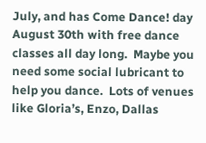July, and has Come Dance! day August 30th with free dance classes all day long.  Maybe you need some social lubricant to help you dance.  Lots of venues like Gloria’s, Enzo, Dallas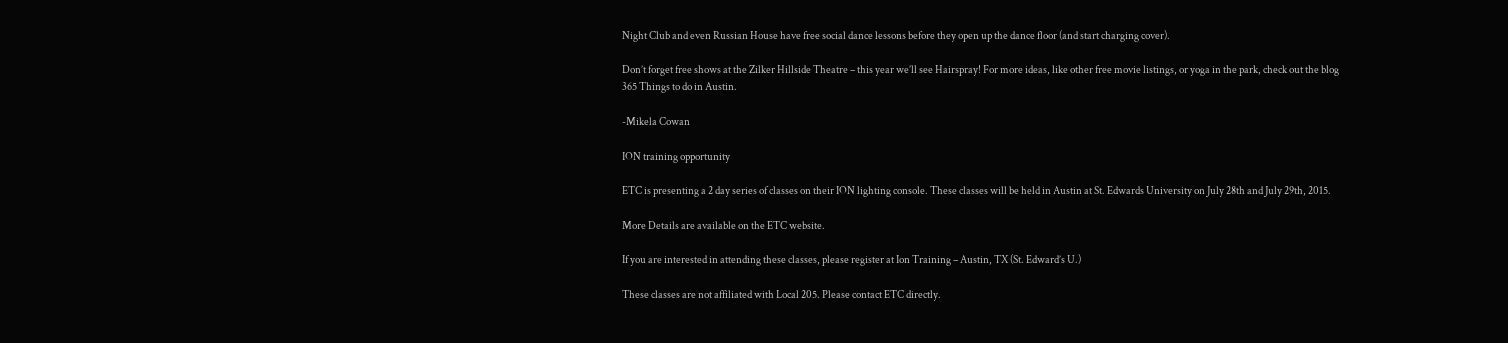Night Club and even Russian House have free social dance lessons before they open up the dance floor (and start charging cover).

Don’t forget free shows at the Zilker Hillside Theatre – this year we’ll see Hairspray! For more ideas, like other free movie listings, or yoga in the park, check out the blog 365 Things to do in Austin.

-Mikela Cowan

ION training opportunity

ETC is presenting a 2 day series of classes on their ION lighting console. These classes will be held in Austin at St. Edwards University on July 28th and July 29th, 2015.

More Details are available on the ETC website.

If you are interested in attending these classes, please register at Ion Training – Austin, TX (St. Edward’s U.)

These classes are not affiliated with Local 205. Please contact ETC directly.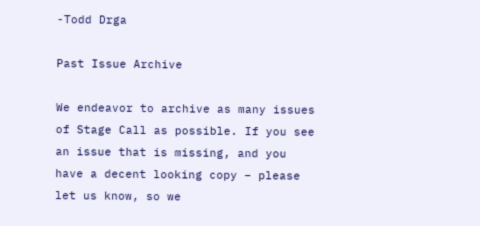-Todd Drga

Past Issue Archive

We endeavor to archive as many issues of Stage Call as possible. If you see an issue that is missing, and you have a decent looking copy – please let us know, so we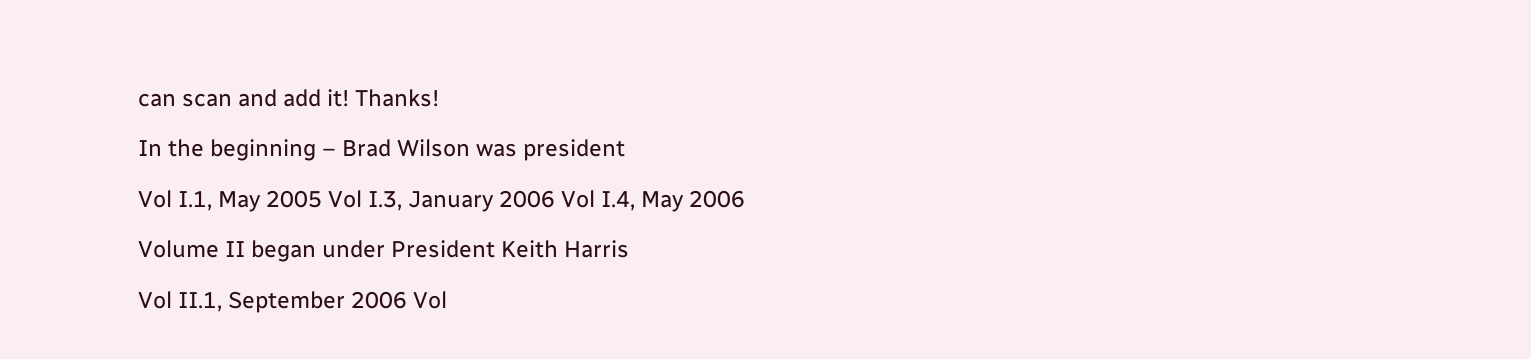can scan and add it! Thanks!

In the beginning – Brad Wilson was president

Vol I.1, May 2005 Vol I.3, January 2006 Vol I.4, May 2006

Volume II began under President Keith Harris

Vol II.1, September 2006 Vol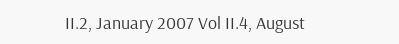II.2, January 2007 Vol II.4, August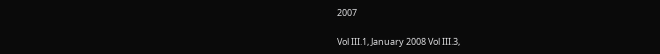2007

Vol III.1, January 2008 Vol III.3,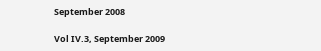September 2008

Vol IV.3, September 2009